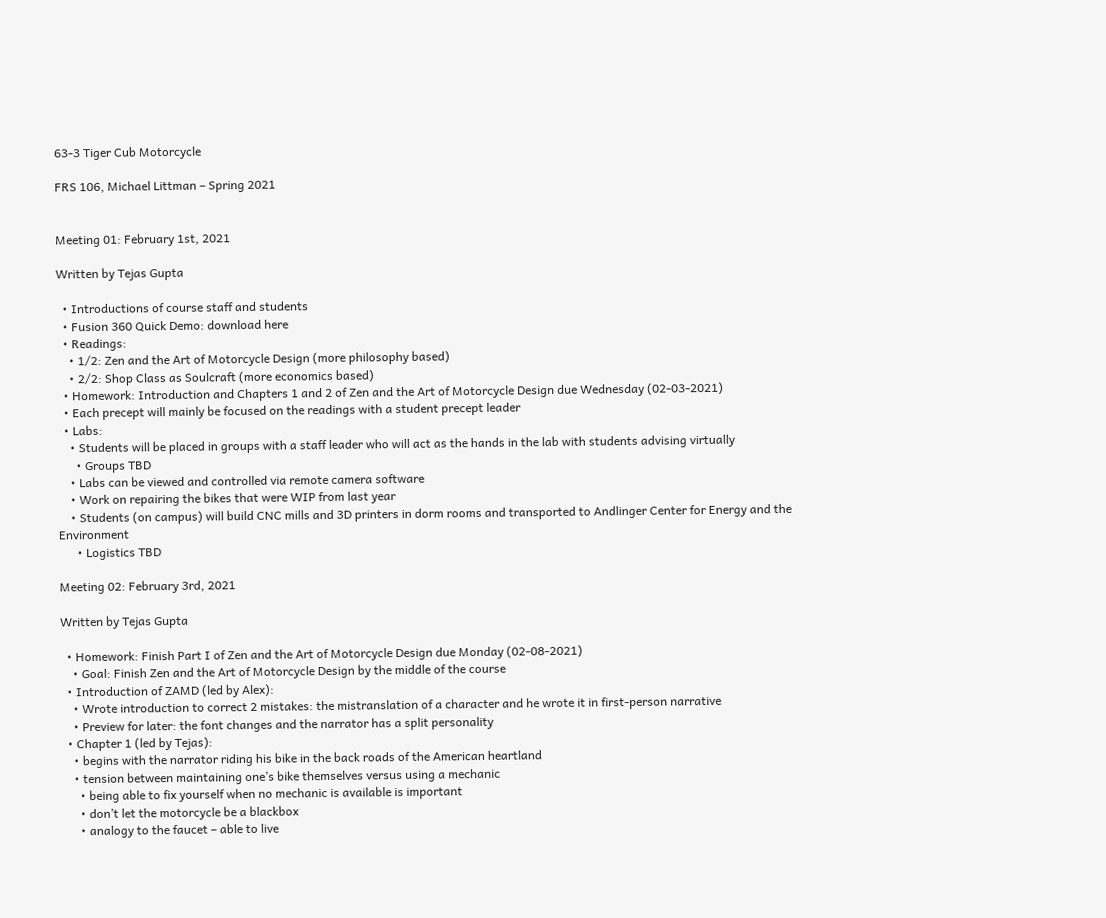63-3 Tiger Cub Motorcycle

FRS 106, Michael Littman – Spring 2021


Meeting 01: February 1st, 2021

Written by Tejas Gupta

  • Introductions of course staff and students
  • Fusion 360 Quick Demo: download here
  • Readings:
    • 1/2: Zen and the Art of Motorcycle Design (more philosophy based)
    • 2/2: Shop Class as Soulcraft (more economics based)
  • Homework: Introduction and Chapters 1 and 2 of Zen and the Art of Motorcycle Design due Wednesday (02-03-2021)
  • Each precept will mainly be focused on the readings with a student precept leader
  • Labs:
    • Students will be placed in groups with a staff leader who will act as the hands in the lab with students advising virtually
      • Groups TBD
    • Labs can be viewed and controlled via remote camera software
    • Work on repairing the bikes that were WIP from last year
    • Students (on campus) will build CNC mills and 3D printers in dorm rooms and transported to Andlinger Center for Energy and the Environment
      • Logistics TBD

Meeting 02: February 3rd, 2021

Written by Tejas Gupta

  • Homework: Finish Part I of Zen and the Art of Motorcycle Design due Monday (02-08-2021)
    • Goal: Finish Zen and the Art of Motorcycle Design by the middle of the course
  • Introduction of ZAMD (led by Alex):
    • Wrote introduction to correct 2 mistakes: the mistranslation of a character and he wrote it in first-person narrative
    • Preview for later: the font changes and the narrator has a split personality
  • Chapter 1 (led by Tejas):
    • begins with the narrator riding his bike in the back roads of the American heartland
    • tension between maintaining one’s bike themselves versus using a mechanic
      • being able to fix yourself when no mechanic is available is important
      • don’t let the motorcycle be a blackbox
      • analogy to the faucet – able to live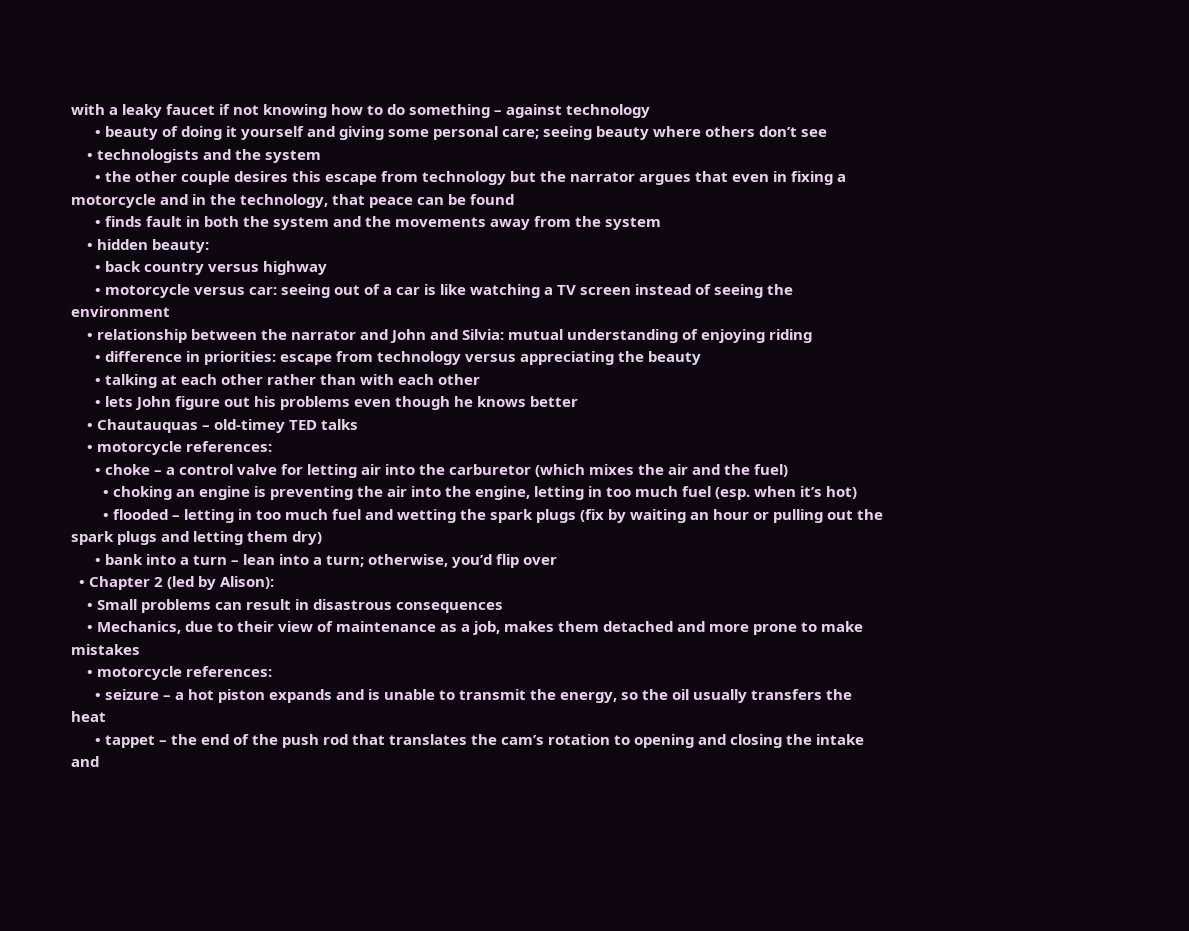with a leaky faucet if not knowing how to do something – against technology
      • beauty of doing it yourself and giving some personal care; seeing beauty where others don’t see
    • technologists and the system
      • the other couple desires this escape from technology but the narrator argues that even in fixing a motorcycle and in the technology, that peace can be found
      • finds fault in both the system and the movements away from the system
    • hidden beauty:
      • back country versus highway
      • motorcycle versus car: seeing out of a car is like watching a TV screen instead of seeing the environment
    • relationship between the narrator and John and Silvia: mutual understanding of enjoying riding
      • difference in priorities: escape from technology versus appreciating the beauty
      • talking at each other rather than with each other
      • lets John figure out his problems even though he knows better
    • Chautauquas – old-timey TED talks
    • motorcycle references:
      • choke – a control valve for letting air into the carburetor (which mixes the air and the fuel)
        • choking an engine is preventing the air into the engine, letting in too much fuel (esp. when it’s hot)
        • flooded – letting in too much fuel and wetting the spark plugs (fix by waiting an hour or pulling out the spark plugs and letting them dry)
      • bank into a turn – lean into a turn; otherwise, you’d flip over
  • Chapter 2 (led by Alison):
    • Small problems can result in disastrous consequences
    • Mechanics, due to their view of maintenance as a job, makes them detached and more prone to make mistakes
    • motorcycle references:
      • seizure – a hot piston expands and is unable to transmit the energy, so the oil usually transfers the heat
      • tappet – the end of the push rod that translates the cam’s rotation to opening and closing the intake and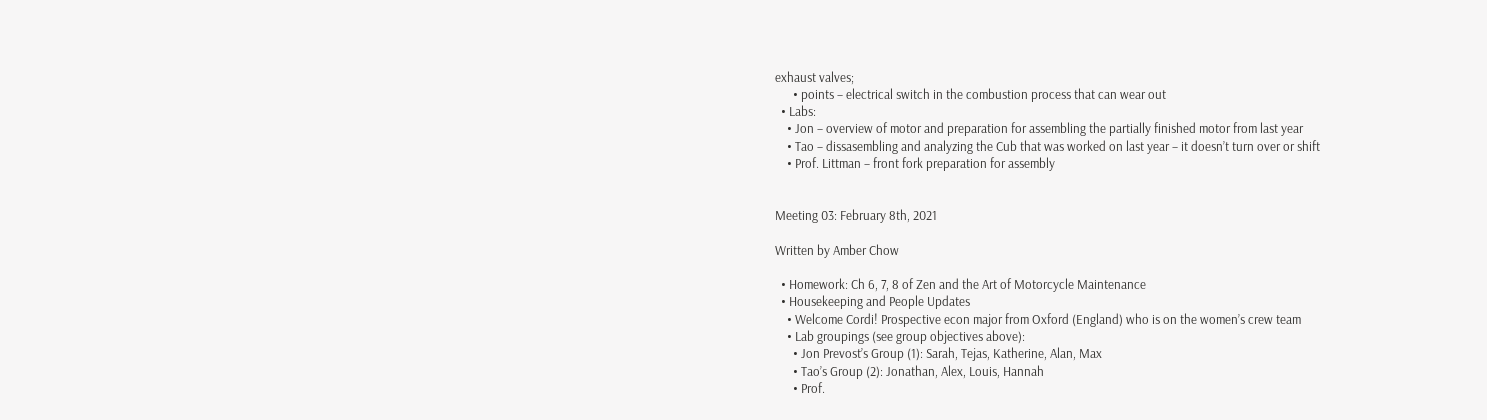exhaust valves;
      • points – electrical switch in the combustion process that can wear out
  • Labs:
    • Jon – overview of motor and preparation for assembling the partially finished motor from last year
    • Tao – dissasembling and analyzing the Cub that was worked on last year – it doesn’t turn over or shift
    • Prof. Littman – front fork preparation for assembly


Meeting 03: February 8th, 2021

Written by Amber Chow

  • Homework: Ch 6, 7, 8 of Zen and the Art of Motorcycle Maintenance
  • Housekeeping and People Updates
    • Welcome Cordi! Prospective econ major from Oxford (England) who is on the women’s crew team
    • Lab groupings (see group objectives above):
      • Jon Prevost’s Group (1): Sarah, Tejas, Katherine, Alan, Max
      • Tao’s Group (2): Jonathan, Alex, Louis, Hannah
      • Prof.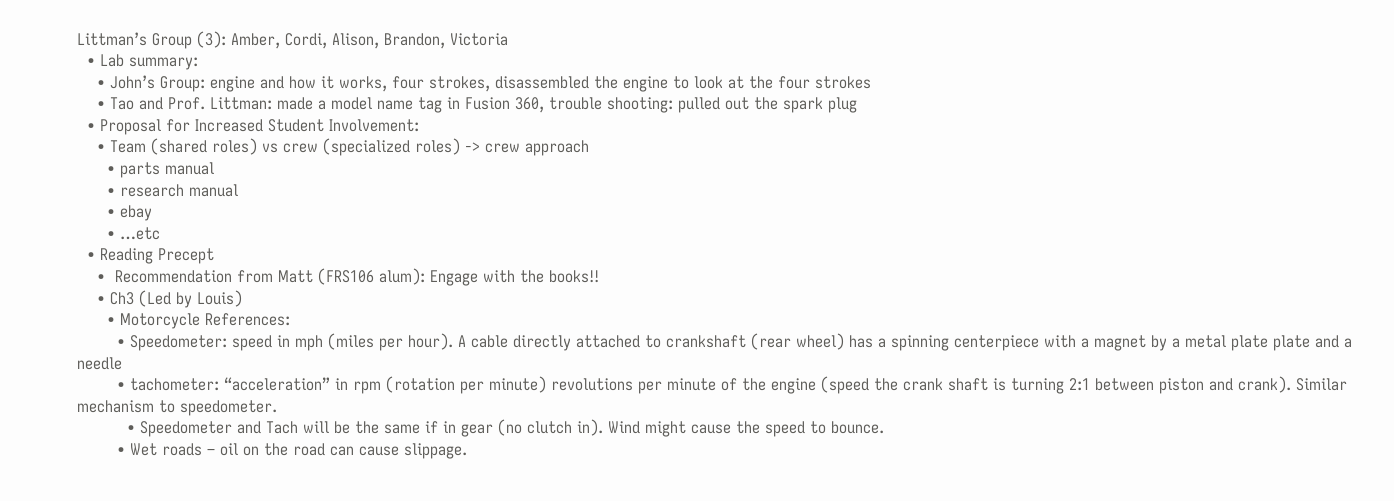Littman’s Group (3): Amber, Cordi, Alison, Brandon, Victoria
  • Lab summary:
    • John’s Group: engine and how it works, four strokes, disassembled the engine to look at the four strokes
    • Tao and Prof. Littman: made a model name tag in Fusion 360, trouble shooting: pulled out the spark plug
  • Proposal for Increased Student Involvement:
    • Team (shared roles) vs crew (specialized roles) -> crew approach
      • parts manual
      • research manual
      • ebay
      • …etc
  • Reading Precept
    •  Recommendation from Matt (FRS106 alum): Engage with the books!!
    • Ch3 (Led by Louis)
      • Motorcycle References:
        • Speedometer: speed in mph (miles per hour). A cable directly attached to crankshaft (rear wheel) has a spinning centerpiece with a magnet by a metal plate plate and a needle
        • tachometer: “acceleration” in rpm (rotation per minute) revolutions per minute of the engine (speed the crank shaft is turning 2:1 between piston and crank). Similar mechanism to speedometer.
          • Speedometer and Tach will be the same if in gear (no clutch in). Wind might cause the speed to bounce.
        • Wet roads – oil on the road can cause slippage.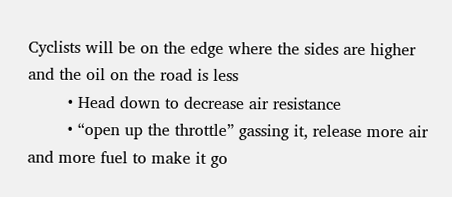Cyclists will be on the edge where the sides are higher and the oil on the road is less
        • Head down to decrease air resistance
        • “open up the throttle” gassing it, release more air and more fuel to make it go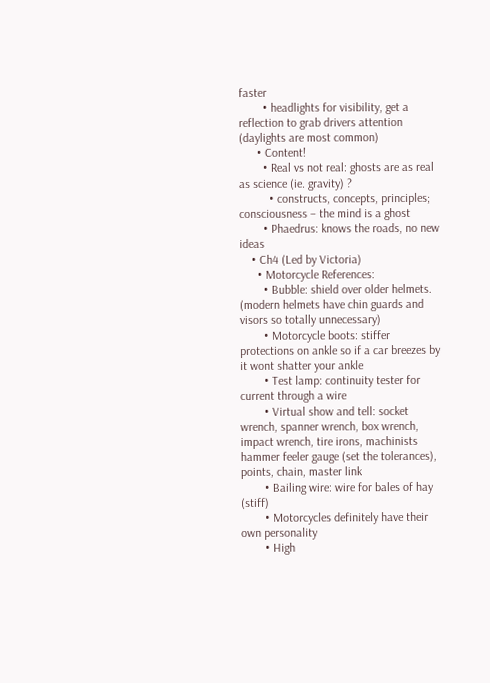faster
        • headlights for visibility, get a reflection to grab drivers attention (daylights are most common)
      • Content!
        • Real vs not real: ghosts are as real as science (ie. gravity) ?
          • constructs, concepts, principles; consciousness – the mind is a ghost
        • Phaedrus: knows the roads, no new ideas
    • Ch4 (Led by Victoria)
      • Motorcycle References:
        • Bubble: shield over older helmets. (modern helmets have chin guards and visors so totally unnecessary)
        • Motorcycle boots: stiffer protections on ankle so if a car breezes by it wont shatter your ankle
        • Test lamp: continuity tester for current through a wire
        • Virtual show and tell: socket wrench, spanner wrench, box wrench, impact wrench, tire irons, machinists hammer feeler gauge (set the tolerances), points, chain, master link
        • Bailing wire: wire for bales of hay (stiff)
        • Motorcycles definitely have their own personality
        • High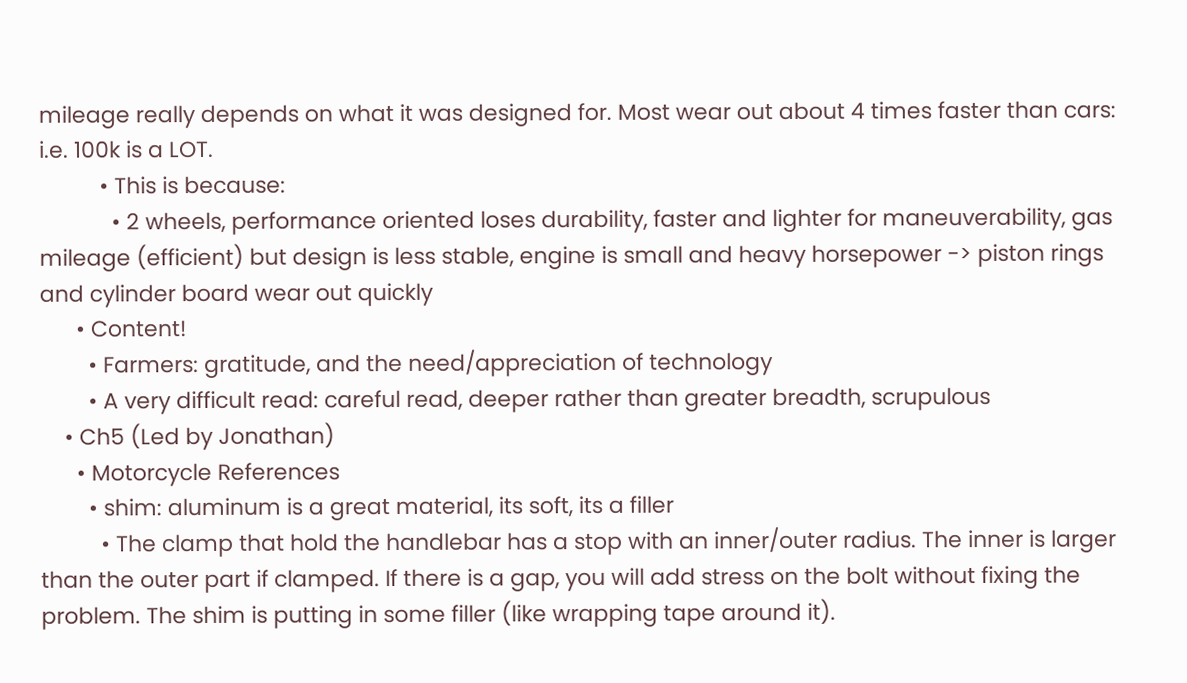mileage really depends on what it was designed for. Most wear out about 4 times faster than cars: i.e. 100k is a LOT.
          • This is because:
            • 2 wheels, performance oriented loses durability, faster and lighter for maneuverability, gas mileage (efficient) but design is less stable, engine is small and heavy horsepower -> piston rings and cylinder board wear out quickly
      • Content!
        • Farmers: gratitude, and the need/appreciation of technology
        • A very difficult read: careful read, deeper rather than greater breadth, scrupulous
    • Ch5 (Led by Jonathan)
      • Motorcycle References
        • shim: aluminum is a great material, its soft, its a filler
          • The clamp that hold the handlebar has a stop with an inner/outer radius. The inner is larger than the outer part if clamped. If there is a gap, you will add stress on the bolt without fixing the problem. The shim is putting in some filler (like wrapping tape around it).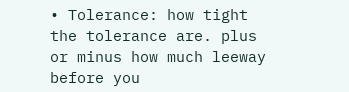• Tolerance: how tight the tolerance are. plus or minus how much leeway before you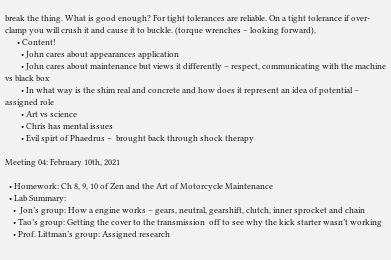break the thing. What is good enough? For tight tolerances are reliable. On a tight tolerance if over-clamp you will crush it and cause it to buckle. (torque wrenches – looking forward),
      • Content!
        • John cares about appearances application
        • John cares about maintenance but views it differently – respect, communicating with the machine vs black box
        • In what way is the shim real and concrete and how does it represent an idea of potential – assigned role
        • Art vs science
        • Chris has mental issues
        • Evil spirt of Phaedrus –  brought back through shock therapy

Meeting 04: February 10th, 2021

  • Homework: Ch 8, 9, 10 of Zen and the Art of Motorcycle Maintenance
  • Lab Summary:
    •  Jon’s group: How a engine works – gears, neutral, gearshift, clutch, inner sprocket and chain
    • Tao’s group: Getting the cover to the transmission  off to see why the kick starter wasn’t working
    • Prof. Littman’s group: Assigned research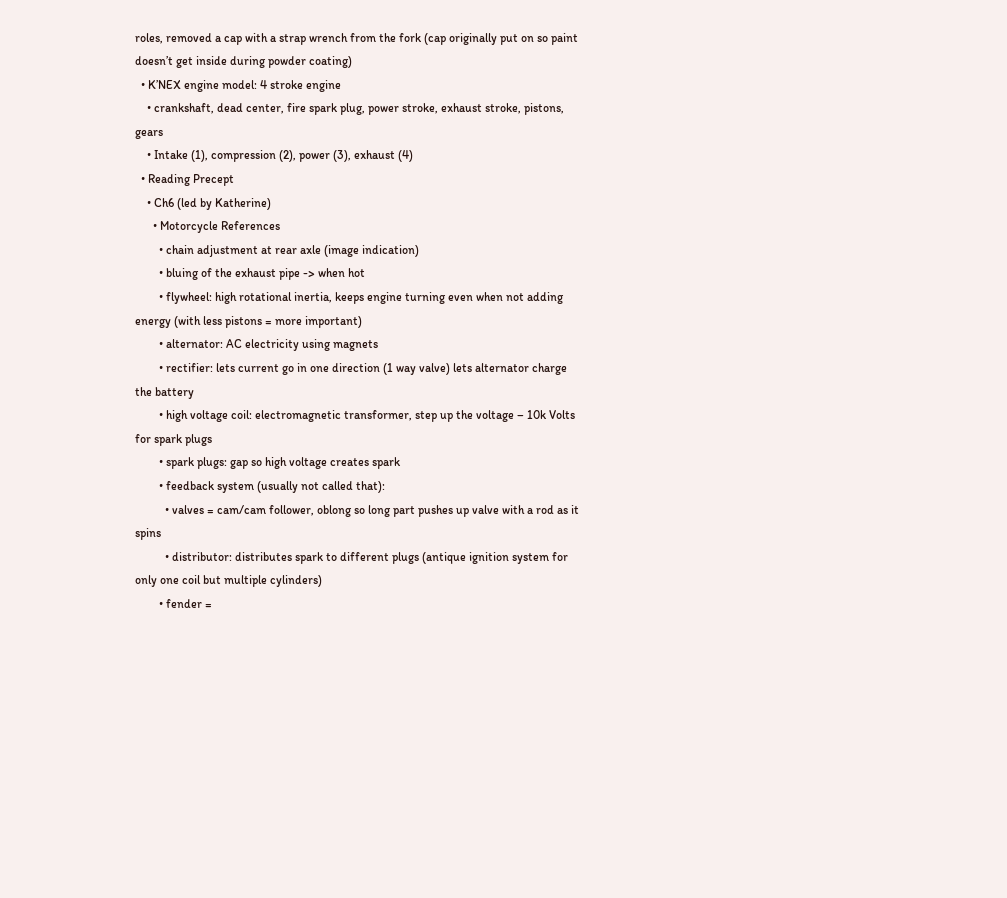roles, removed a cap with a strap wrench from the fork (cap originally put on so paint doesn’t get inside during powder coating)
  • K’NEX engine model: 4 stroke engine
    • crankshaft, dead center, fire spark plug, power stroke, exhaust stroke, pistons, gears
    • Intake (1), compression (2), power (3), exhaust (4)
  • Reading Precept
    • Ch6 (led by Katherine)
      • Motorcycle References
        • chain adjustment at rear axle (image indication)
        • bluing of the exhaust pipe -> when hot
        • flywheel: high rotational inertia, keeps engine turning even when not adding energy (with less pistons = more important)
        • alternator: AC electricity using magnets
        • rectifier: lets current go in one direction (1 way valve) lets alternator charge the battery
        • high voltage coil: electromagnetic transformer, step up the voltage – 10k Volts for spark plugs
        • spark plugs: gap so high voltage creates spark
        • feedback system (usually not called that):
          • valves = cam/cam follower, oblong so long part pushes up valve with a rod as it spins
          • distributor: distributes spark to different plugs (antique ignition system for only one coil but multiple cylinders)
        • fender =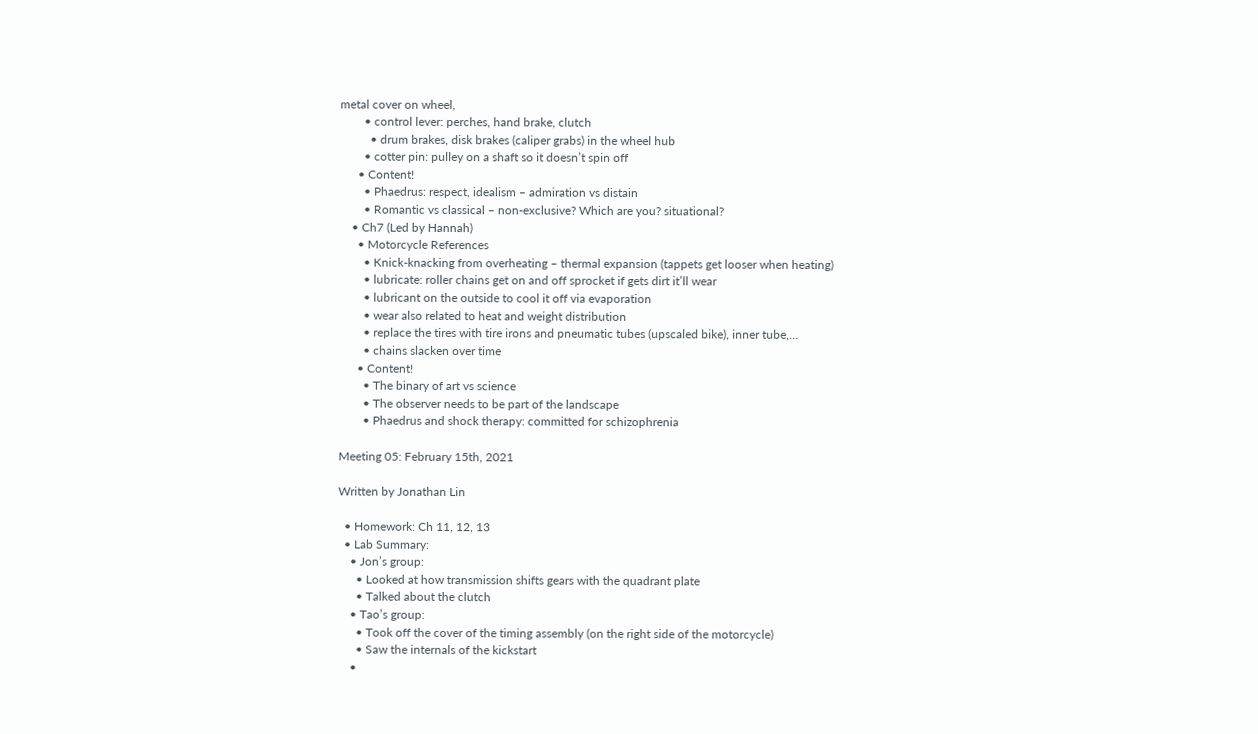metal cover on wheel,
        • control lever: perches, hand brake, clutch
          • drum brakes, disk brakes (caliper grabs) in the wheel hub
        • cotter pin: pulley on a shaft so it doesn’t spin off
      • Content!
        • Phaedrus: respect, idealism – admiration vs distain
        • Romantic vs classical – non-exclusive? Which are you? situational?
    • Ch7 (Led by Hannah)
      • Motorcycle References
        • Knick-knacking from overheating – thermal expansion (tappets get looser when heating)
        • lubricate: roller chains get on and off sprocket if gets dirt it’ll wear
        • lubricant on the outside to cool it off via evaporation
        • wear also related to heat and weight distribution
        • replace the tires with tire irons and pneumatic tubes (upscaled bike), inner tube,…
        • chains slacken over time
      • Content!
        • The binary of art vs science
        • The observer needs to be part of the landscape
        • Phaedrus and shock therapy: committed for schizophrenia

Meeting 05: February 15th, 2021

Written by Jonathan Lin

  • Homework: Ch 11, 12, 13
  • Lab Summary:
    • Jon’s group:
      • Looked at how transmission shifts gears with the quadrant plate
      • Talked about the clutch
    • Tao’s group:
      • Took off the cover of the timing assembly (on the right side of the motorcycle)
      • Saw the internals of the kickstart
    •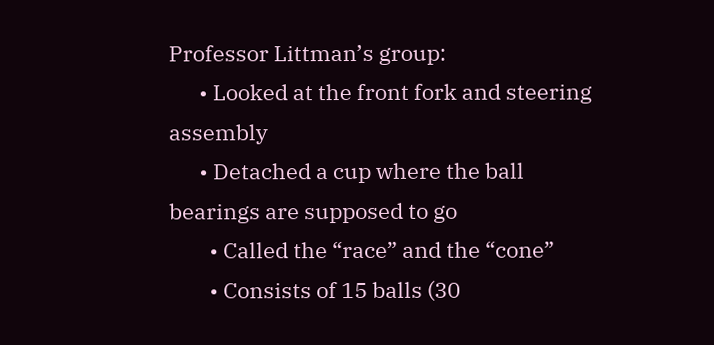Professor Littman’s group:
      • Looked at the front fork and steering assembly
      • Detached a cup where the ball bearings are supposed to go
        • Called the “race” and the “cone”
        • Consists of 15 balls (30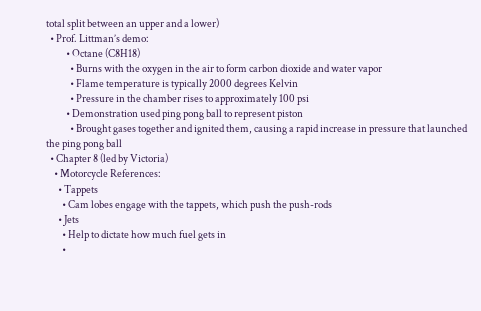total split between an upper and a lower)
  • Prof. Littman’s demo:
          • Octane (C8H18)
            • Burns with the oxygen in the air to form carbon dioxide and water vapor
            • Flame temperature is typically 2000 degrees Kelvin
            • Pressure in the chamber rises to approximately 100 psi
          • Demonstration used ping pong ball to represent piston
            • Brought gases together and ignited them, causing a rapid increase in pressure that launched the ping pong ball
  • Chapter 8 (led by Victoria)
    • Motorcycle References:
      • Tappets
        • Cam lobes engage with the tappets, which push the push-rods
      • Jets
        • Help to dictate how much fuel gets in
        •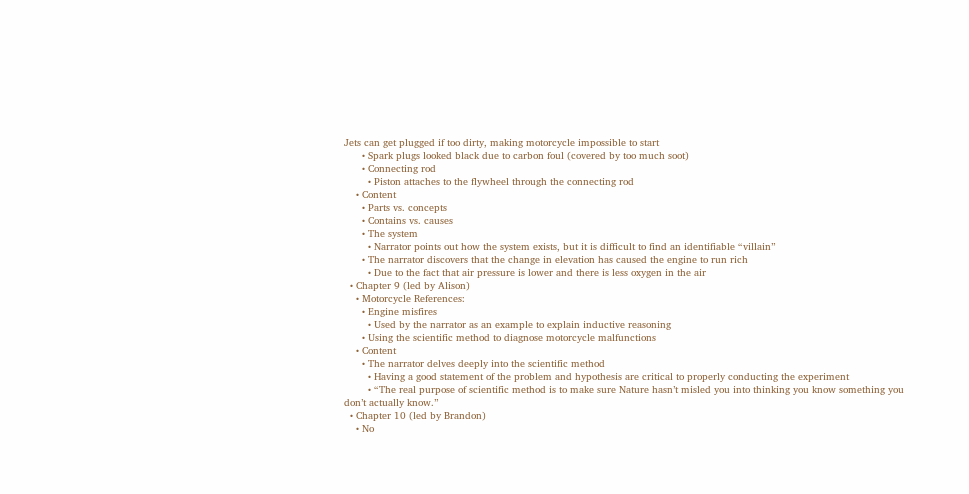Jets can get plugged if too dirty, making motorcycle impossible to start
      • Spark plugs looked black due to carbon foul (covered by too much soot)
      • Connecting rod
        • Piston attaches to the flywheel through the connecting rod
    • Content
      • Parts vs. concepts
      • Contains vs. causes
      • The system
        • Narrator points out how the system exists, but it is difficult to find an identifiable “villain”
      • The narrator discovers that the change in elevation has caused the engine to run rich
        • Due to the fact that air pressure is lower and there is less oxygen in the air
  • Chapter 9 (led by Alison)
    • Motorcycle References:
      • Engine misfires
        • Used by the narrator as an example to explain inductive reasoning
      • Using the scientific method to diagnose motorcycle malfunctions
    • Content
      • The narrator delves deeply into the scientific method
        • Having a good statement of the problem and hypothesis are critical to properly conducting the experiment
        • “The real purpose of scientific method is to make sure Nature hasn’t misled you into thinking you know something you don’t actually know.”
  • Chapter 10 (led by Brandon)
    • No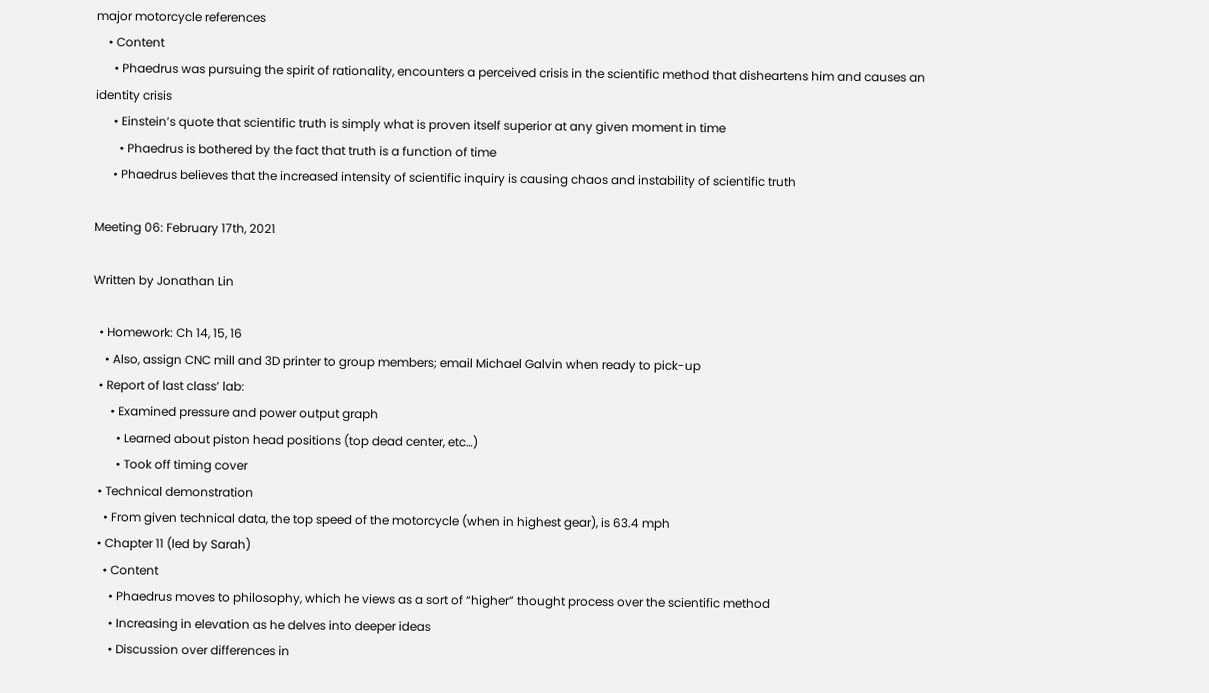major motorcycle references
    • Content
      • Phaedrus was pursuing the spirit of rationality, encounters a perceived crisis in the scientific method that disheartens him and causes an identity crisis
      • Einstein’s quote that scientific truth is simply what is proven itself superior at any given moment in time
        • Phaedrus is bothered by the fact that truth is a function of time
      • Phaedrus believes that the increased intensity of scientific inquiry is causing chaos and instability of scientific truth

Meeting 06: February 17th, 2021

Written by Jonathan Lin

  • Homework: Ch 14, 15, 16
    • Also, assign CNC mill and 3D printer to group members; email Michael Galvin when ready to pick-up
  • Report of last class’ lab:
      • Examined pressure and power output graph
        • Learned about piston head positions (top dead center, etc…)
        • Took off timing cover
  • Technical demonstration
    • From given technical data, the top speed of the motorcycle (when in highest gear), is 63.4 mph
  • Chapter 11 (led by Sarah)
    • Content
      • Phaedrus moves to philosophy, which he views as a sort of “higher” thought process over the scientific method
      • Increasing in elevation as he delves into deeper ideas
      • Discussion over differences in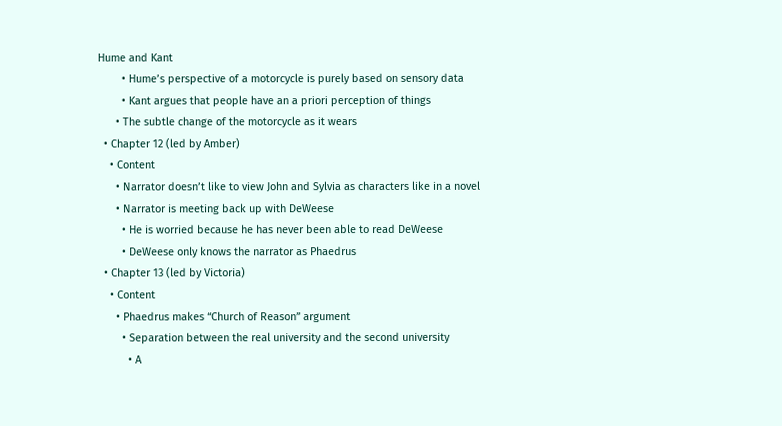Hume and Kant
        • Hume’s perspective of a motorcycle is purely based on sensory data
        • Kant argues that people have an a priori perception of things
      • The subtle change of the motorcycle as it wears
  • Chapter 12 (led by Amber)
    • Content
      • Narrator doesn’t like to view John and Sylvia as characters like in a novel
      • Narrator is meeting back up with DeWeese
        • He is worried because he has never been able to read DeWeese
        • DeWeese only knows the narrator as Phaedrus
  • Chapter 13 (led by Victoria)
    • Content
      • Phaedrus makes “Church of Reason” argument
        • Separation between the real university and the second university
          • A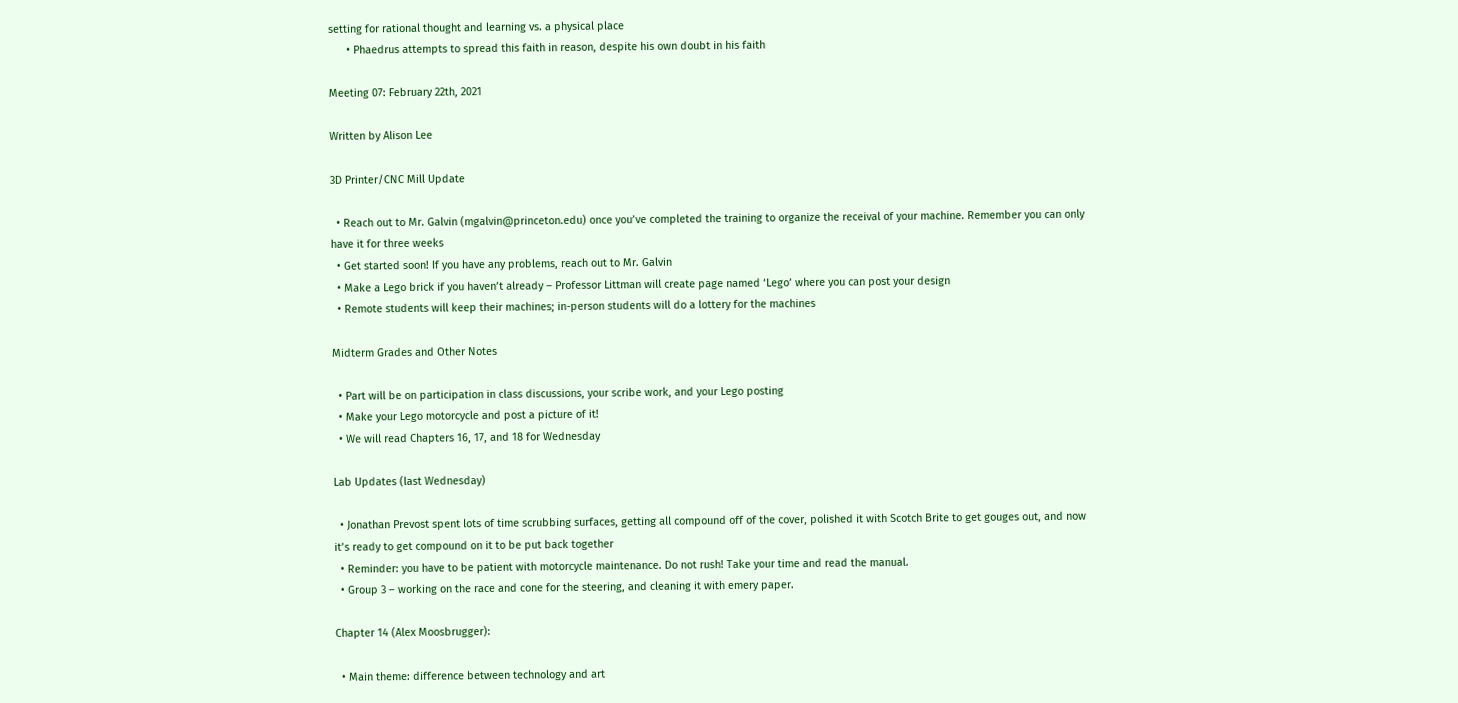setting for rational thought and learning vs. a physical place
      • Phaedrus attempts to spread this faith in reason, despite his own doubt in his faith

Meeting 07: February 22th, 2021

Written by Alison Lee

3D Printer/CNC Mill Update

  • Reach out to Mr. Galvin (mgalvin@princeton.edu) once you’ve completed the training to organize the receival of your machine. Remember you can only have it for three weeks
  • Get started soon! If you have any problems, reach out to Mr. Galvin
  • Make a Lego brick if you haven’t already – Professor Littman will create page named ‘Lego’ where you can post your design
  • Remote students will keep their machines; in-person students will do a lottery for the machines

Midterm Grades and Other Notes

  • Part will be on participation in class discussions, your scribe work, and your Lego posting
  • Make your Lego motorcycle and post a picture of it!
  • We will read Chapters 16, 17, and 18 for Wednesday

Lab Updates (last Wednesday)

  • Jonathan Prevost spent lots of time scrubbing surfaces, getting all compound off of the cover, polished it with Scotch Brite to get gouges out, and now it’s ready to get compound on it to be put back together
  • Reminder: you have to be patient with motorcycle maintenance. Do not rush! Take your time and read the manual.
  • Group 3 – working on the race and cone for the steering, and cleaning it with emery paper.

Chapter 14 (Alex Moosbrugger):

  • Main theme: difference between technology and art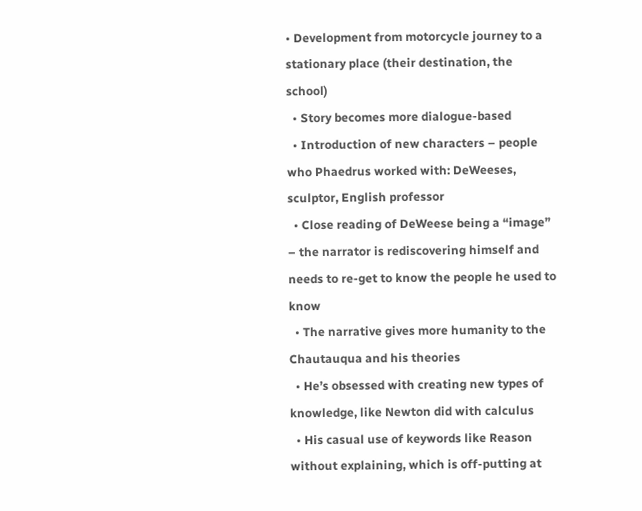• Development from motorcycle journey to a stationary place (their destination, the school)
  • Story becomes more dialogue-based
  • Introduction of new characters – people who Phaedrus worked with: DeWeeses, sculptor, English professor
  • Close reading of DeWeese being a “image” – the narrator is rediscovering himself and needs to re-get to know the people he used to know
  • The narrative gives more humanity to the Chautauqua and his theories
  • He’s obsessed with creating new types of knowledge, like Newton did with calculus
  • His casual use of keywords like Reason without explaining, which is off-putting at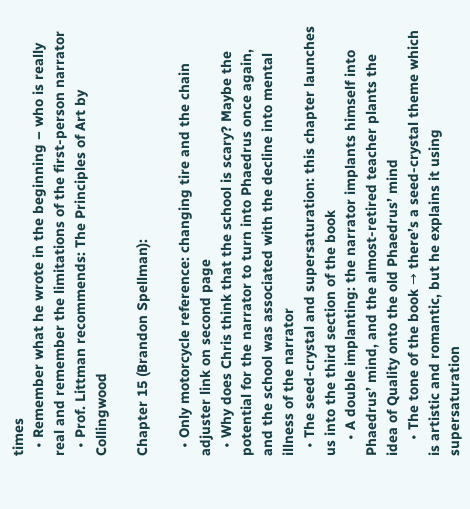times
  • Remember what he wrote in the beginning – who is really real and remember the limitations of the first-person narrator
  • Prof. Littman recommends: The Principles of Art by Collingwood

Chapter 15 (Brandon Spellman):

  • Only motorcycle reference: changing tire and the chain adjuster link on second page
  • Why does Chris think that the school is scary? Maybe the potential for the narrator to turn into Phaedrus once again, and the school was associated with the decline into mental illness of the narrator
  • The seed-crystal and supersaturation: this chapter launches us into the third section of the book
    • A double implanting: the narrator implants himself into Phaedrus’ mind, and the almost-retired teacher plants the idea of Quality onto the old Phaedrus’ mind
    • The tone of the book → there’s a seed-crystal theme which is artistic and romantic, but he explains it using supersaturation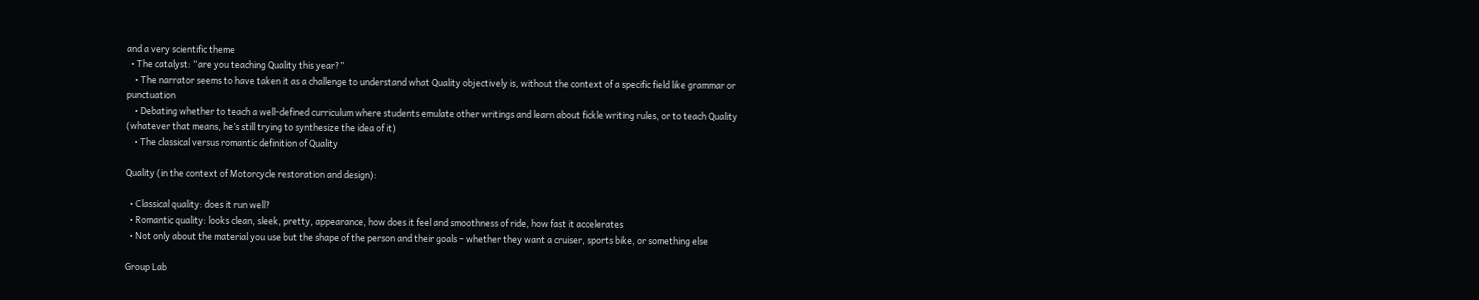and a very scientific theme
  • The catalyst: “are you teaching Quality this year?”
    • The narrator seems to have taken it as a challenge to understand what Quality objectively is, without the context of a specific field like grammar or punctuation
    • Debating whether to teach a well-defined curriculum where students emulate other writings and learn about fickle writing rules, or to teach Quality (whatever that means, he’s still trying to synthesize the idea of it)
    • The classical versus romantic definition of Quality

Quality (in the context of Motorcycle restoration and design):

  • Classical quality: does it run well?
  • Romantic quality: looks clean, sleek, pretty, appearance, how does it feel and smoothness of ride, how fast it accelerates
  • Not only about the material you use but the shape of the person and their goals – whether they want a cruiser, sports bike, or something else

Group Lab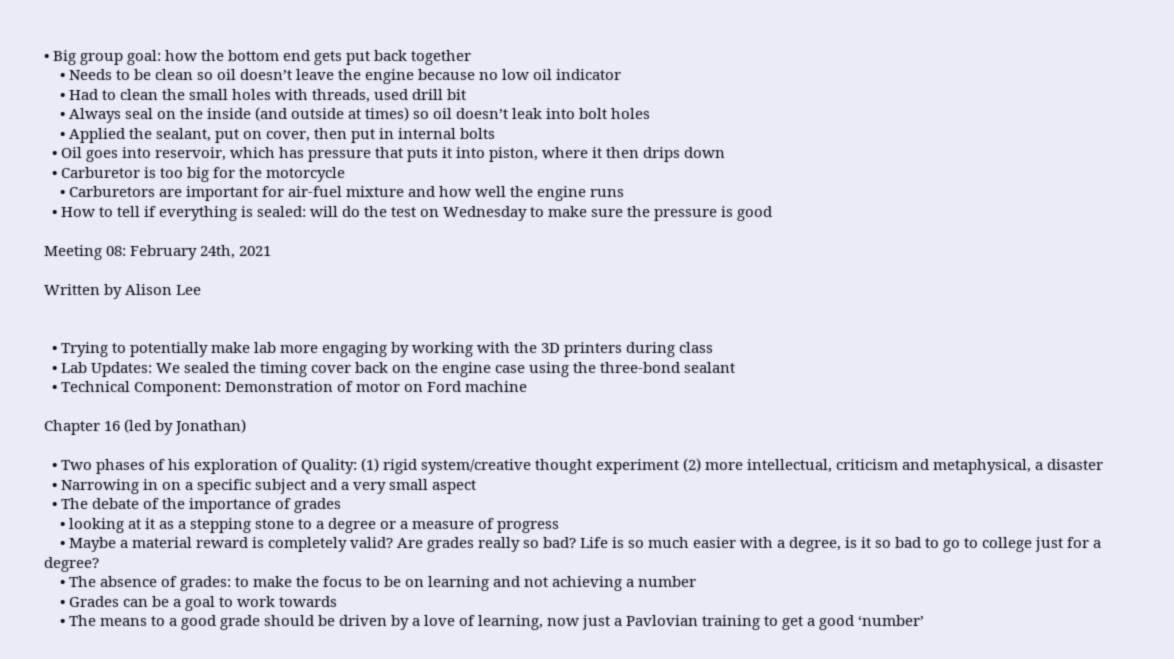• Big group goal: how the bottom end gets put back together
    • Needs to be clean so oil doesn’t leave the engine because no low oil indicator
    • Had to clean the small holes with threads, used drill bit
    • Always seal on the inside (and outside at times) so oil doesn’t leak into bolt holes
    • Applied the sealant, put on cover, then put in internal bolts
  • Oil goes into reservoir, which has pressure that puts it into piston, where it then drips down
  • Carburetor is too big for the motorcycle
    • Carburetors are important for air-fuel mixture and how well the engine runs
  • How to tell if everything is sealed: will do the test on Wednesday to make sure the pressure is good

Meeting 08: February 24th, 2021

Written by Alison Lee


  • Trying to potentially make lab more engaging by working with the 3D printers during class
  • Lab Updates: We sealed the timing cover back on the engine case using the three-bond sealant
  • Technical Component: Demonstration of motor on Ford machine

Chapter 16 (led by Jonathan)

  • Two phases of his exploration of Quality: (1) rigid system/creative thought experiment (2) more intellectual, criticism and metaphysical, a disaster
  • Narrowing in on a specific subject and a very small aspect
  • The debate of the importance of grades
    • looking at it as a stepping stone to a degree or a measure of progress
    • Maybe a material reward is completely valid? Are grades really so bad? Life is so much easier with a degree, is it so bad to go to college just for a degree?
    • The absence of grades: to make the focus to be on learning and not achieving a number
    • Grades can be a goal to work towards
    • The means to a good grade should be driven by a love of learning, now just a Pavlovian training to get a good ‘number’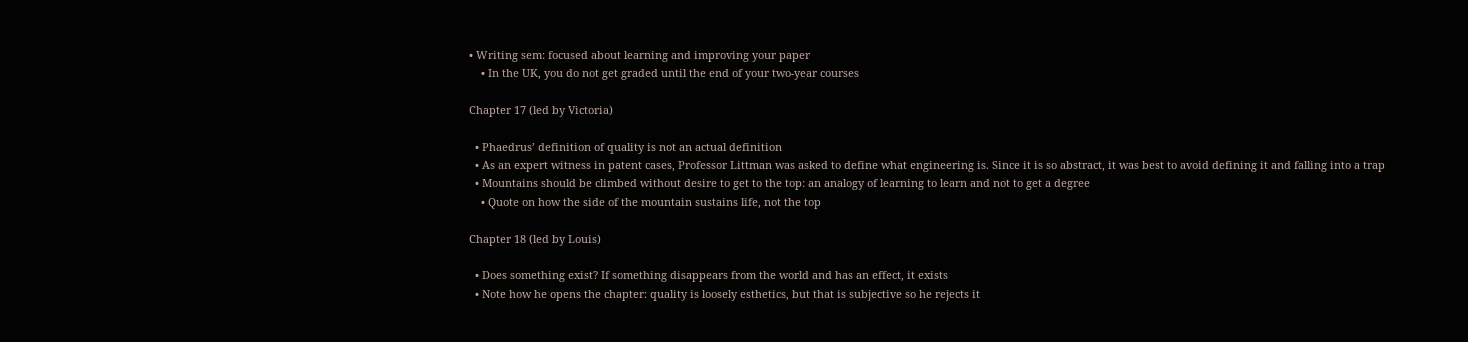• Writing sem: focused about learning and improving your paper
    • In the UK, you do not get graded until the end of your two-year courses

Chapter 17 (led by Victoria)

  • Phaedrus’ definition of quality is not an actual definition
  • As an expert witness in patent cases, Professor Littman was asked to define what engineering is. Since it is so abstract, it was best to avoid defining it and falling into a trap
  • Mountains should be climbed without desire to get to the top: an analogy of learning to learn and not to get a degree
    • Quote on how the side of the mountain sustains life, not the top

Chapter 18 (led by Louis)

  • Does something exist? If something disappears from the world and has an effect, it exists
  • Note how he opens the chapter: quality is loosely esthetics, but that is subjective so he rejects it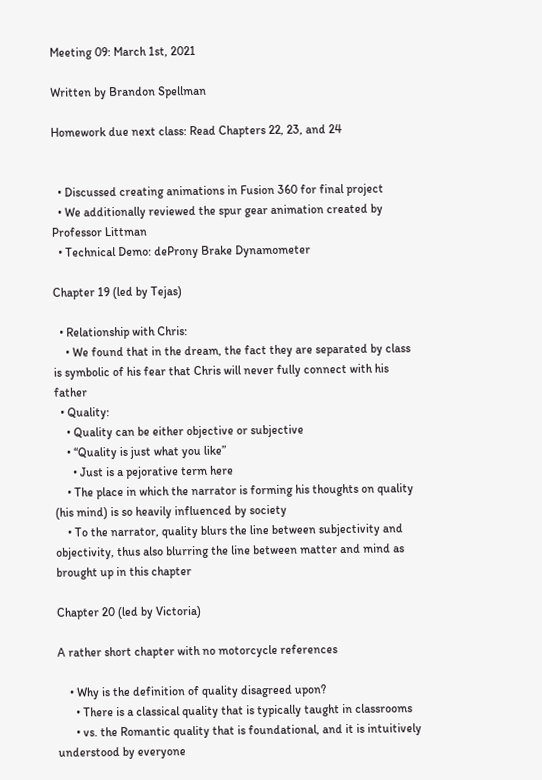Meeting 09: March 1st, 2021

Written by Brandon Spellman

Homework due next class: Read Chapters 22, 23, and 24


  • Discussed creating animations in Fusion 360 for final project
  • We additionally reviewed the spur gear animation created by Professor Littman
  • Technical Demo: deProny Brake Dynamometer

Chapter 19 (led by Tejas)

  • Relationship with Chris:
    • We found that in the dream, the fact they are separated by class is symbolic of his fear that Chris will never fully connect with his father
  • Quality:
    • Quality can be either objective or subjective
    • “Quality is just what you like”
      • Just is a pejorative term here
    • The place in which the narrator is forming his thoughts on quality (his mind) is so heavily influenced by society
    • To the narrator, quality blurs the line between subjectivity and objectivity, thus also blurring the line between matter and mind as brought up in this chapter

Chapter 20 (led by Victoria)

A rather short chapter with no motorcycle references

    • Why is the definition of quality disagreed upon?
      • There is a classical quality that is typically taught in classrooms
      • vs. the Romantic quality that is foundational, and it is intuitively understood by everyone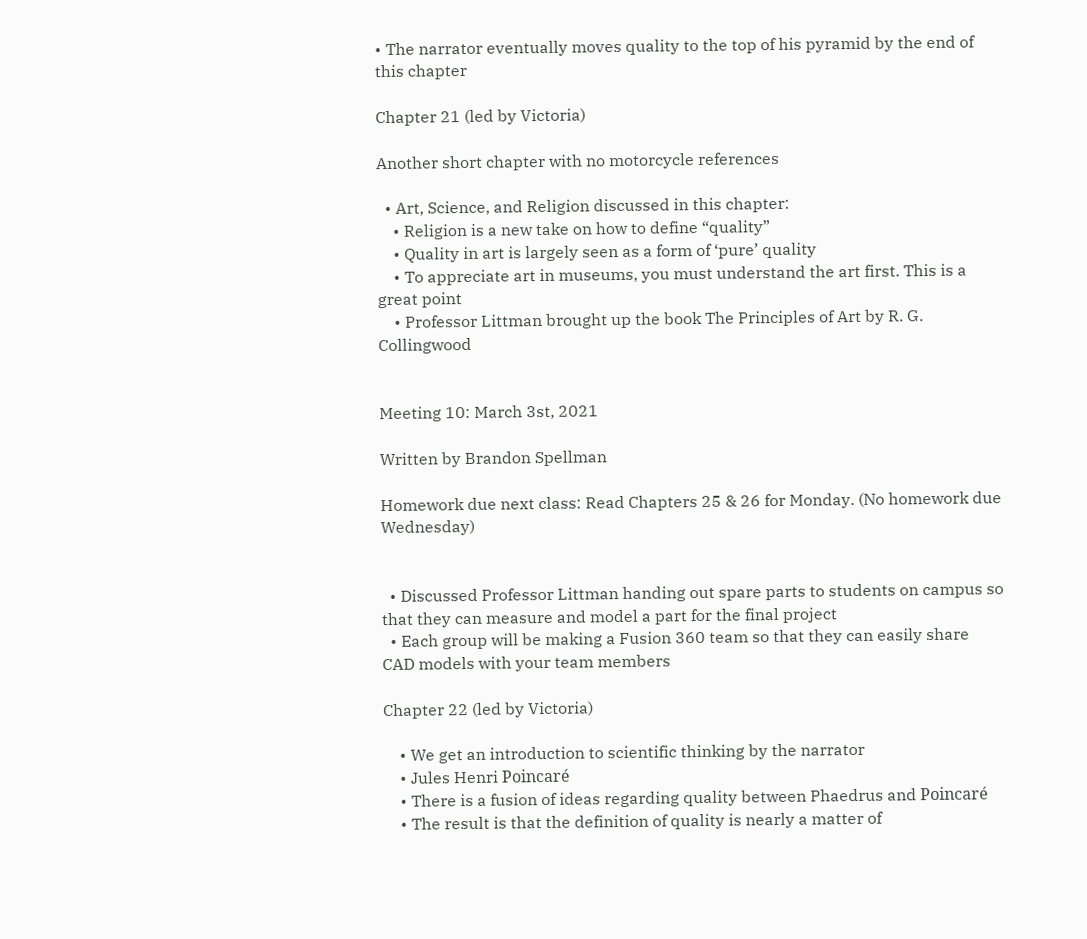• The narrator eventually moves quality to the top of his pyramid by the end of this chapter

Chapter 21 (led by Victoria)

Another short chapter with no motorcycle references

  • Art, Science, and Religion discussed in this chapter:
    • Religion is a new take on how to define “quality”
    • Quality in art is largely seen as a form of ‘pure’ quality
    • To appreciate art in museums, you must understand the art first. This is a great point
    • Professor Littman brought up the book The Principles of Art by R. G. Collingwood


Meeting 10: March 3st, 2021

Written by Brandon Spellman

Homework due next class: Read Chapters 25 & 26 for Monday. (No homework due Wednesday)


  • Discussed Professor Littman handing out spare parts to students on campus so that they can measure and model a part for the final project
  • Each group will be making a Fusion 360 team so that they can easily share CAD models with your team members

Chapter 22 (led by Victoria)

    • We get an introduction to scientific thinking by the narrator
    • Jules Henri Poincaré
    • There is a fusion of ideas regarding quality between Phaedrus and Poincaré
    • The result is that the definition of quality is nearly a matter of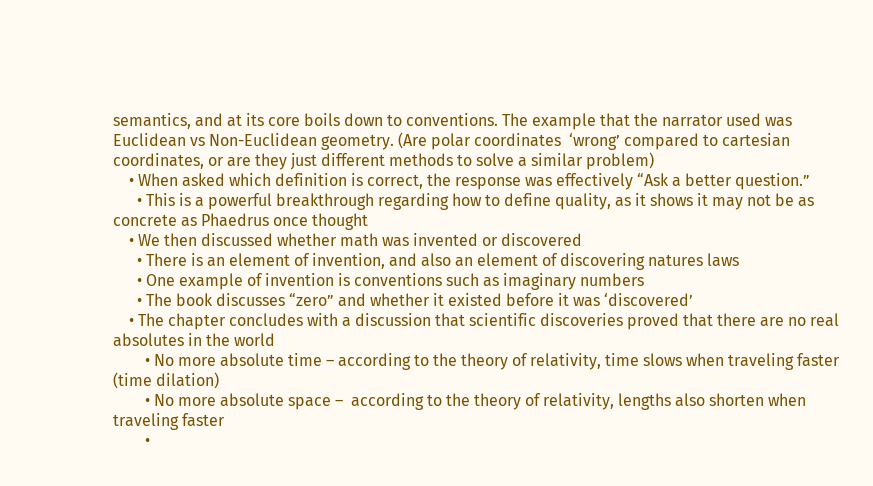semantics, and at its core boils down to conventions. The example that the narrator used was Euclidean vs Non-Euclidean geometry. (Are polar coordinates  ‘wrong’ compared to cartesian coordinates, or are they just different methods to solve a similar problem)
    • When asked which definition is correct, the response was effectively “Ask a better question.”
      • This is a powerful breakthrough regarding how to define quality, as it shows it may not be as concrete as Phaedrus once thought
    • We then discussed whether math was invented or discovered
      • There is an element of invention, and also an element of discovering natures laws
      • One example of invention is conventions such as imaginary numbers
      • The book discusses “zero” and whether it existed before it was ‘discovered’
    • The chapter concludes with a discussion that scientific discoveries proved that there are no real absolutes in the world
        • No more absolute time – according to the theory of relativity, time slows when traveling faster (time dilation)
        • No more absolute space –  according to the theory of relativity, lengths also shorten when traveling faster
        •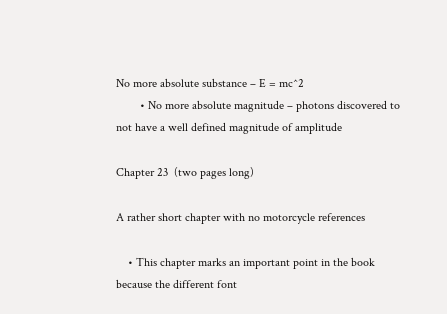No more absolute substance – E = mc^2
        • No more absolute magnitude – photons discovered to not have a well defined magnitude of amplitude

Chapter 23  (two pages long)

A rather short chapter with no motorcycle references

    • This chapter marks an important point in the book because the different font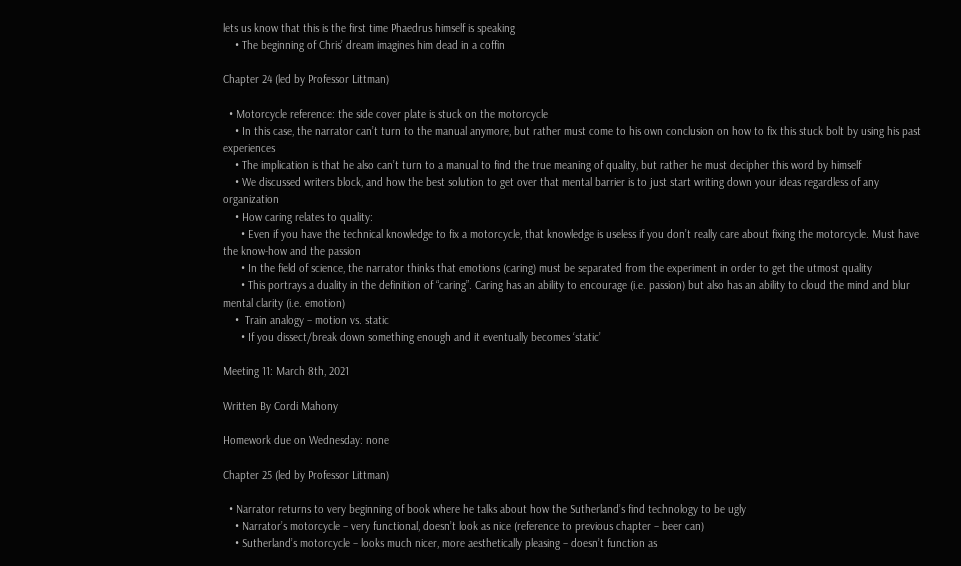lets us know that this is the first time Phaedrus himself is speaking
    • The beginning of Chris’ dream imagines him dead in a coffin

Chapter 24 (led by Professor Littman)

  • Motorcycle reference: the side cover plate is stuck on the motorcycle
    • In this case, the narrator can’t turn to the manual anymore, but rather must come to his own conclusion on how to fix this stuck bolt by using his past experiences
    • The implication is that he also can’t turn to a manual to find the true meaning of quality, but rather he must decipher this word by himself
    • We discussed writers block, and how the best solution to get over that mental barrier is to just start writing down your ideas regardless of any organization
    • How caring relates to quality:
      • Even if you have the technical knowledge to fix a motorcycle, that knowledge is useless if you don’t really care about fixing the motorcycle. Must have the know-how and the passion
      • In the field of science, the narrator thinks that emotions (caring) must be separated from the experiment in order to get the utmost quality
      • This portrays a duality in the definition of “caring”. Caring has an ability to encourage (i.e. passion) but also has an ability to cloud the mind and blur mental clarity (i.e. emotion)
    •  Train analogy – motion vs. static
      • If you dissect/break down something enough and it eventually becomes ‘static’

Meeting 11: March 8th, 2021

Written By Cordi Mahony

Homework due on Wednesday: none

Chapter 25 (led by Professor Littman)

  • Narrator returns to very beginning of book where he talks about how the Sutherland’s find technology to be ugly
    • Narrator’s motorcycle – very functional, doesn’t look as nice (reference to previous chapter – beer can)
    • Sutherland’s motorcycle – looks much nicer, more aesthetically pleasing – doesn’t function as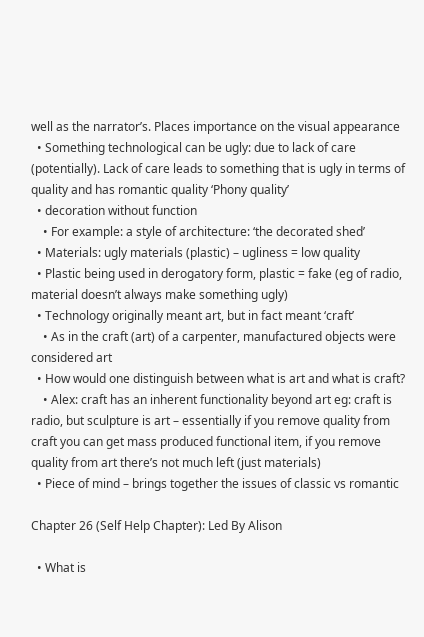well as the narrator’s. Places importance on the visual appearance
  • Something technological can be ugly: due to lack of care (potentially). Lack of care leads to something that is ugly in terms of quality and has romantic quality ‘Phony quality’
  • decoration without function
    • For example: a style of architecture: ‘the decorated shed’
  • Materials: ugly materials (plastic) – ugliness = low quality
  • Plastic being used in derogatory form, plastic = fake (eg of radio, material doesn’t always make something ugly)
  • Technology originally meant art, but in fact meant ‘craft’
    • As in the craft (art) of a carpenter, manufactured objects were considered art
  • How would one distinguish between what is art and what is craft?
    • Alex: craft has an inherent functionality beyond art eg: craft is radio, but sculpture is art – essentially if you remove quality from craft you can get mass produced functional item, if you remove quality from art there’s not much left (just materials)
  • Piece of mind – brings together the issues of classic vs romantic

Chapter 26 (Self Help Chapter): Led By Alison

  • What is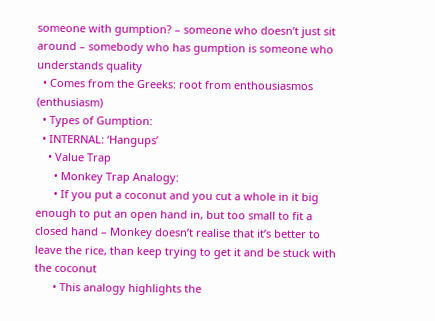someone with gumption? – someone who doesn’t just sit around – somebody who has gumption is someone who understands quality
  • Comes from the Greeks: root from enthousiasmos (enthusiasm)
  • Types of Gumption:
  • INTERNAL: ‘Hangups’
    • Value Trap
      • Monkey Trap Analogy:
      • If you put a coconut and you cut a whole in it big enough to put an open hand in, but too small to fit a closed hand – Monkey doesn’t realise that it’s better to leave the rice, than keep trying to get it and be stuck with the coconut
      • This analogy highlights the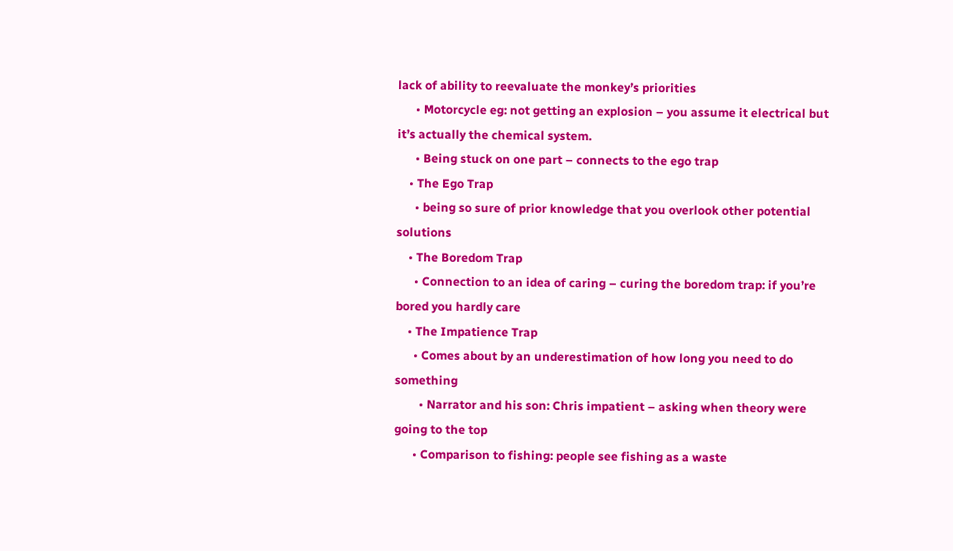lack of ability to reevaluate the monkey’s priorities
      • Motorcycle eg: not getting an explosion – you assume it electrical but it’s actually the chemical system.
      • Being stuck on one part – connects to the ego trap
    • The Ego Trap
      • being so sure of prior knowledge that you overlook other potential solutions
    • The Boredom Trap
      • Connection to an idea of caring – curing the boredom trap: if you’re bored you hardly care
    • The Impatience Trap
      • Comes about by an underestimation of how long you need to do something
        • Narrator and his son: Chris impatient – asking when theory were going to the top
      • Comparison to fishing: people see fishing as a waste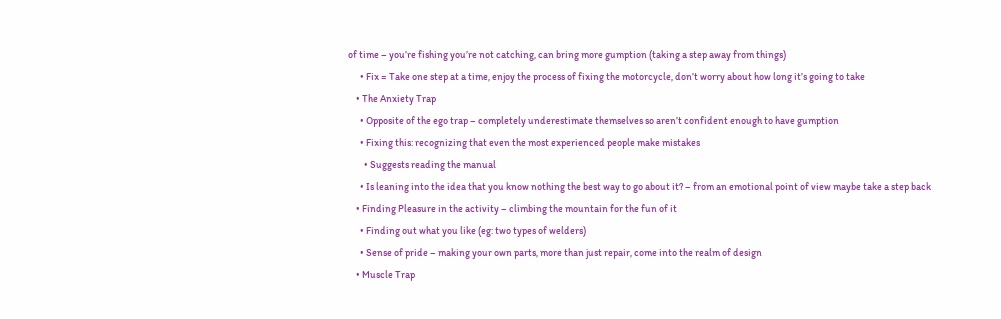of time – you’re fishing you’re not catching, can bring more gumption (taking a step away from things)
      • Fix = Take one step at a time, enjoy the process of fixing the motorcycle, don’t worry about how long it’s going to take
    • The Anxiety Trap
      • Opposite of the ego trap – completely underestimate themselves so aren’t confident enough to have gumption
      • Fixing this: recognizing that even the most experienced people make mistakes
        • Suggests reading the manual
      • Is leaning into the idea that you know nothing the best way to go about it? – from an emotional point of view maybe take a step back
    • Finding Pleasure in the activity – climbing the mountain for the fun of it
      • Finding out what you like (eg: two types of welders)
      • Sense of pride – making your own parts, more than just repair, come into the realm of design
    • Muscle Trap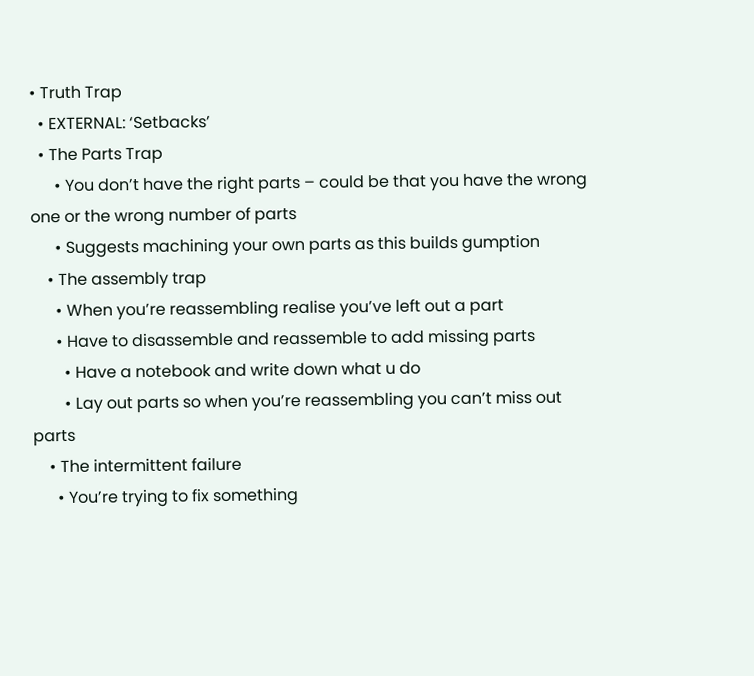• Truth Trap
  • EXTERNAL: ‘Setbacks’
  • The Parts Trap
      • You don’t have the right parts – could be that you have the wrong one or the wrong number of parts
      • Suggests machining your own parts as this builds gumption
    • The assembly trap
      • When you’re reassembling realise you’ve left out a part
      • Have to disassemble and reassemble to add missing parts
        • Have a notebook and write down what u do
        • Lay out parts so when you’re reassembling you can’t miss out parts
    • The intermittent failure
      • You’re trying to fix something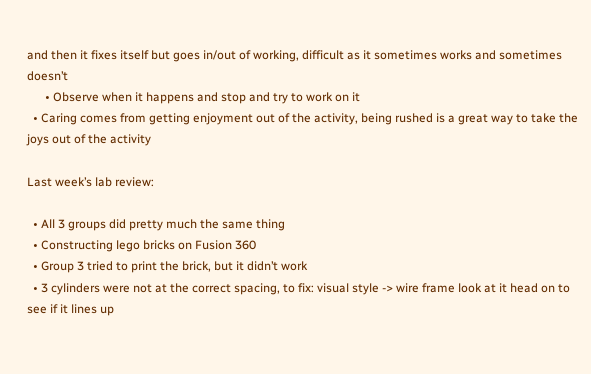and then it fixes itself but goes in/out of working, difficult as it sometimes works and sometimes doesn’t
      • Observe when it happens and stop and try to work on it
  • Caring comes from getting enjoyment out of the activity, being rushed is a great way to take the joys out of the activity

Last week’s lab review:

  • All 3 groups did pretty much the same thing
  • Constructing lego bricks on Fusion 360
  • Group 3 tried to print the brick, but it didn’t work
  • 3 cylinders were not at the correct spacing, to fix: visual style -> wire frame look at it head on to see if it lines up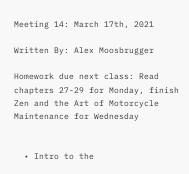Meeting 14: March 17th, 2021

Written By: Alex Moosbrugger

Homework due next class: Read chapters 27-29 for Monday, finish Zen and the Art of Motorcycle Maintenance for Wednesday


  • Intro to the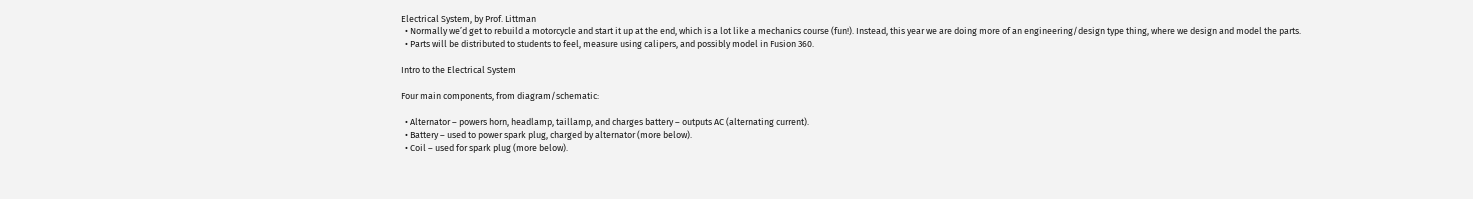Electrical System, by Prof. Littman
  • Normally we’d get to rebuild a motorcycle and start it up at the end, which is a lot like a mechanics course (fun!). Instead, this year we are doing more of an engineering/design type thing, where we design and model the parts.
  • Parts will be distributed to students to feel, measure using calipers, and possibly model in Fusion 360.

Intro to the Electrical System

Four main components, from diagram/schematic:

  • Alternator – powers horn, headlamp, taillamp, and charges battery – outputs AC (alternating current).
  • Battery – used to power spark plug, charged by alternator (more below).
  • Coil – used for spark plug (more below).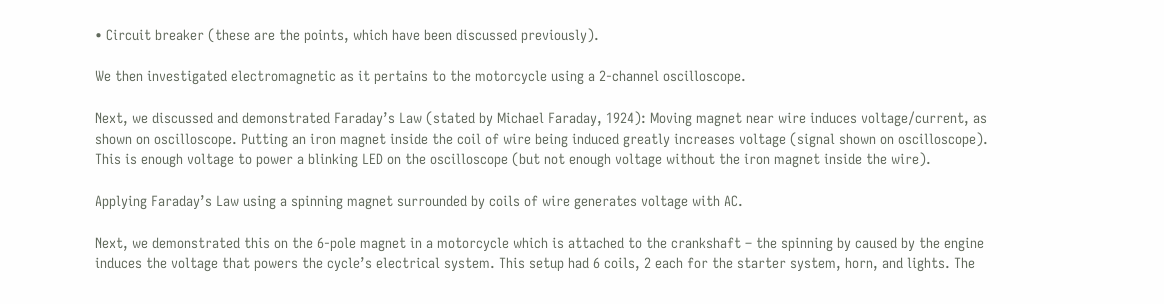• Circuit breaker (these are the points, which have been discussed previously).

We then investigated electromagnetic as it pertains to the motorcycle using a 2-channel oscilloscope.

Next, we discussed and demonstrated Faraday’s Law (stated by Michael Faraday, 1924): Moving magnet near wire induces voltage/current, as shown on oscilloscope. Putting an iron magnet inside the coil of wire being induced greatly increases voltage (signal shown on oscilloscope). This is enough voltage to power a blinking LED on the oscilloscope (but not enough voltage without the iron magnet inside the wire).

Applying Faraday’s Law using a spinning magnet surrounded by coils of wire generates voltage with AC.

Next, we demonstrated this on the 6-pole magnet in a motorcycle which is attached to the crankshaft – the spinning by caused by the engine induces the voltage that powers the cycle’s electrical system. This setup had 6 coils, 2 each for the starter system, horn, and lights. The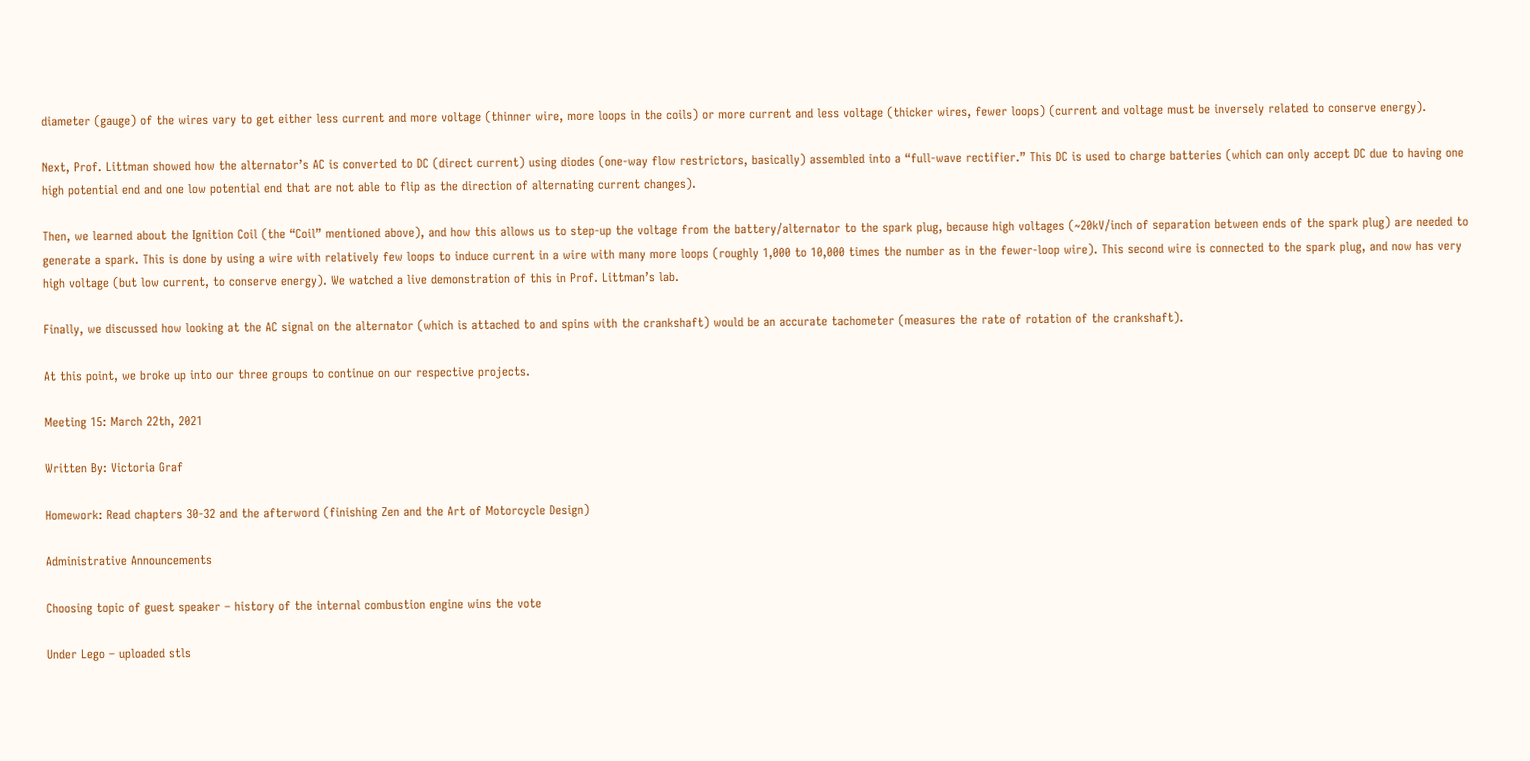diameter (gauge) of the wires vary to get either less current and more voltage (thinner wire, more loops in the coils) or more current and less voltage (thicker wires, fewer loops) (current and voltage must be inversely related to conserve energy).

Next, Prof. Littman showed how the alternator’s AC is converted to DC (direct current) using diodes (one-way flow restrictors, basically) assembled into a “full-wave rectifier.” This DC is used to charge batteries (which can only accept DC due to having one high potential end and one low potential end that are not able to flip as the direction of alternating current changes).

Then, we learned about the Ignition Coil (the “Coil” mentioned above), and how this allows us to step-up the voltage from the battery/alternator to the spark plug, because high voltages (~20kV/inch of separation between ends of the spark plug) are needed to generate a spark. This is done by using a wire with relatively few loops to induce current in a wire with many more loops (roughly 1,000 to 10,000 times the number as in the fewer-loop wire). This second wire is connected to the spark plug, and now has very high voltage (but low current, to conserve energy). We watched a live demonstration of this in Prof. Littman’s lab.

Finally, we discussed how looking at the AC signal on the alternator (which is attached to and spins with the crankshaft) would be an accurate tachometer (measures the rate of rotation of the crankshaft).

At this point, we broke up into our three groups to continue on our respective projects.

Meeting 15: March 22th, 2021

Written By: Victoria Graf

Homework: Read chapters 30-32 and the afterword (finishing Zen and the Art of Motorcycle Design)

Administrative Announcements

Choosing topic of guest speaker – history of the internal combustion engine wins the vote

Under Lego – uploaded stls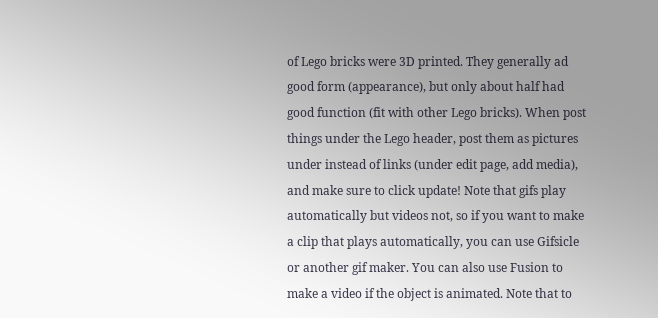of Lego bricks were 3D printed. They generally ad good form (appearance), but only about half had good function (fit with other Lego bricks). When post things under the Lego header, post them as pictures under instead of links (under edit page, add media), and make sure to click update! Note that gifs play automatically but videos not, so if you want to make a clip that plays automatically, you can use Gifsicle or another gif maker. You can also use Fusion to make a video if the object is animated. Note that to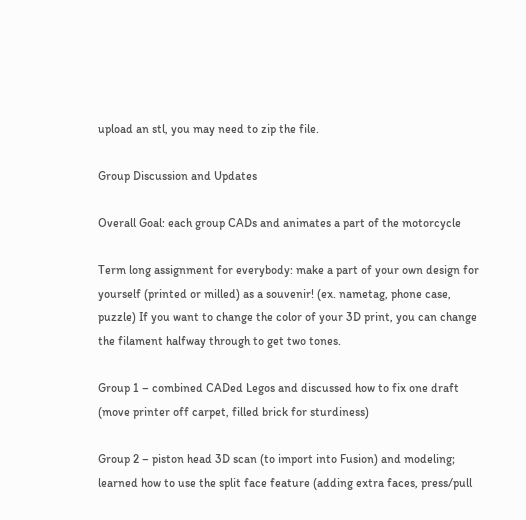upload an stl, you may need to zip the file.

Group Discussion and Updates

Overall Goal: each group CADs and animates a part of the motorcycle

Term long assignment for everybody: make a part of your own design for yourself (printed or milled) as a souvenir! (ex. nametag, phone case, puzzle) If you want to change the color of your 3D print, you can change the filament halfway through to get two tones.

Group 1 – combined CADed Legos and discussed how to fix one draft (move printer off carpet, filled brick for sturdiness)

Group 2 – piston head 3D scan (to import into Fusion) and modeling; learned how to use the split face feature (adding extra faces, press/pull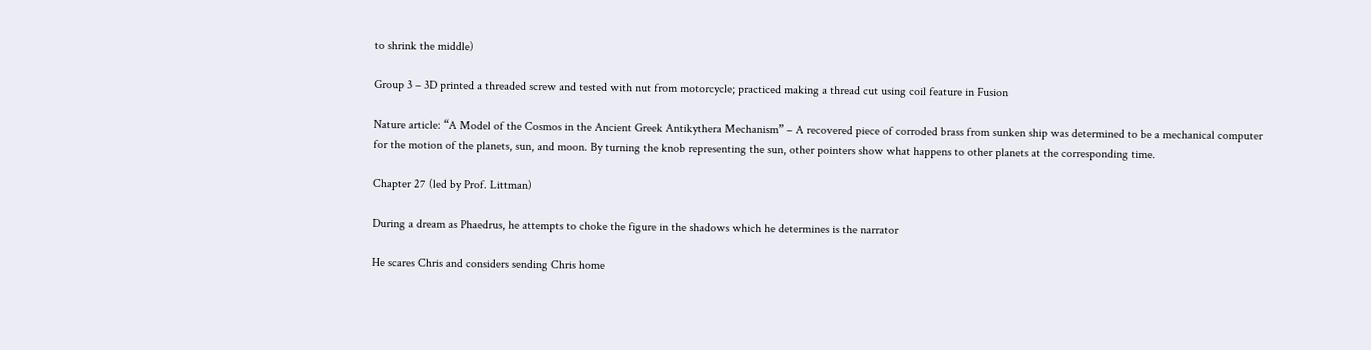to shrink the middle)

Group 3 – 3D printed a threaded screw and tested with nut from motorcycle; practiced making a thread cut using coil feature in Fusion

Nature article: “A Model of the Cosmos in the Ancient Greek Antikythera Mechanism” – A recovered piece of corroded brass from sunken ship was determined to be a mechanical computer for the motion of the planets, sun, and moon. By turning the knob representing the sun, other pointers show what happens to other planets at the corresponding time.

Chapter 27 (led by Prof. Littman)

During a dream as Phaedrus, he attempts to choke the figure in the shadows which he determines is the narrator

He scares Chris and considers sending Chris home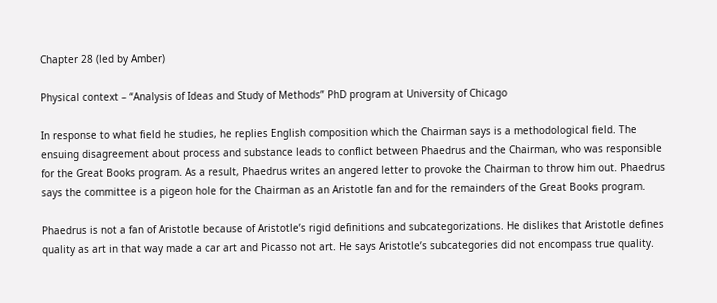Chapter 28 (led by Amber)

Physical context – “Analysis of Ideas and Study of Methods” PhD program at University of Chicago

In response to what field he studies, he replies English composition which the Chairman says is a methodological field. The ensuing disagreement about process and substance leads to conflict between Phaedrus and the Chairman, who was responsible for the Great Books program. As a result, Phaedrus writes an angered letter to provoke the Chairman to throw him out. Phaedrus says the committee is a pigeon hole for the Chairman as an Aristotle fan and for the remainders of the Great Books program.

Phaedrus is not a fan of Aristotle because of Aristotle’s rigid definitions and subcategorizations. He dislikes that Aristotle defines quality as art in that way made a car art and Picasso not art. He says Aristotle’s subcategories did not encompass true quality.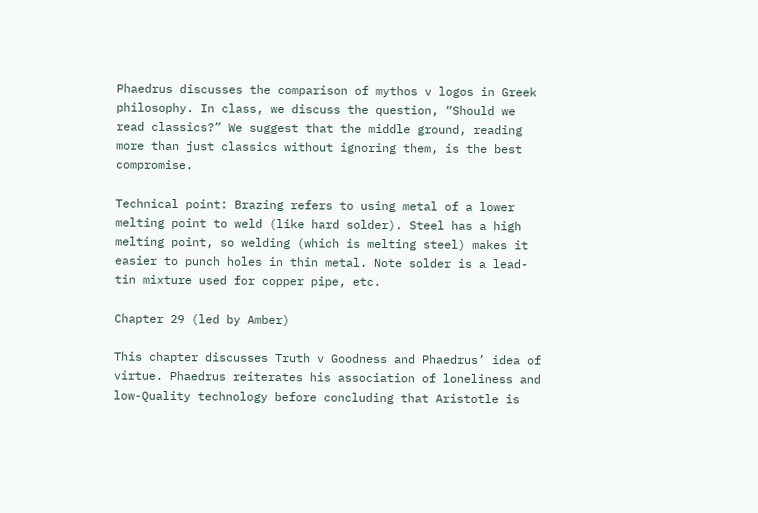Phaedrus discusses the comparison of mythos v logos in Greek philosophy. In class, we discuss the question, “Should we read classics?” We suggest that the middle ground, reading more than just classics without ignoring them, is the best compromise.

Technical point: Brazing refers to using metal of a lower melting point to weld (like hard solder). Steel has a high melting point, so welding (which is melting steel) makes it easier to punch holes in thin metal. Note solder is a lead-tin mixture used for copper pipe, etc.

Chapter 29 (led by Amber)

This chapter discusses Truth v Goodness and Phaedrus’ idea of virtue. Phaedrus reiterates his association of loneliness and low-Quality technology before concluding that Aristotle is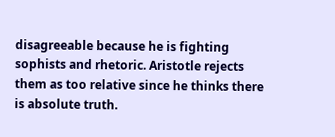disagreeable because he is fighting sophists and rhetoric. Aristotle rejects them as too relative since he thinks there is absolute truth.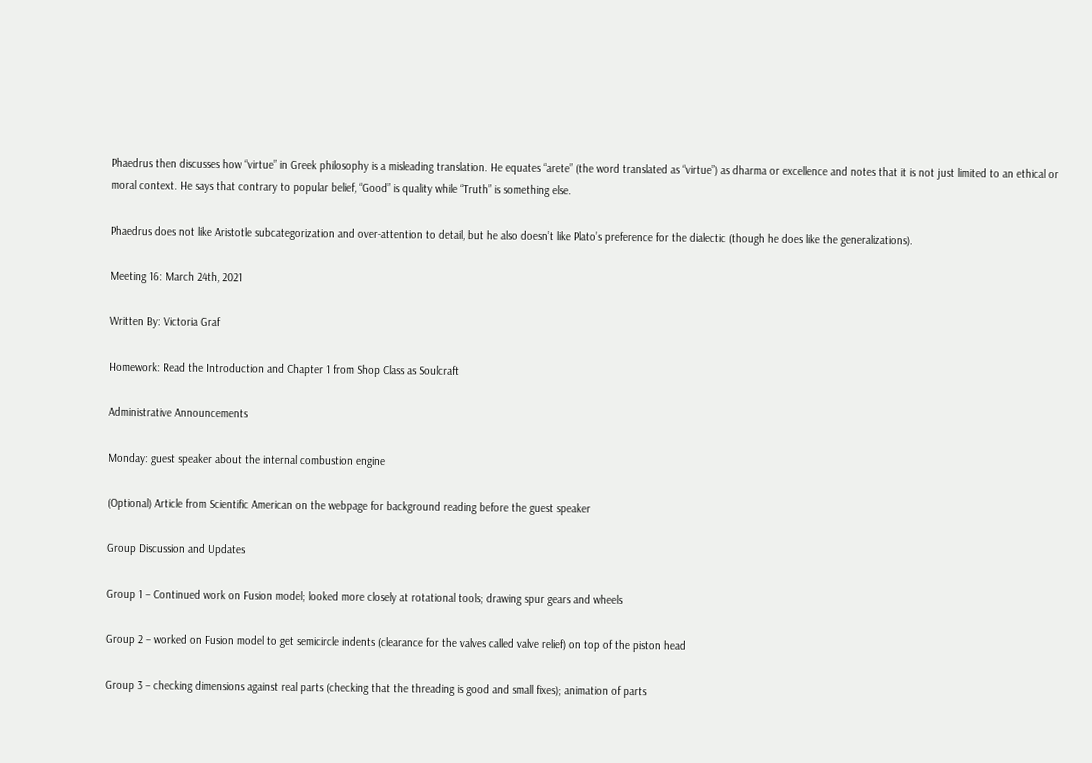Phaedrus then discusses how “virtue” in Greek philosophy is a misleading translation. He equates “arete” (the word translated as “virtue”) as dharma or excellence and notes that it is not just limited to an ethical or moral context. He says that contrary to popular belief, “Good” is quality while “Truth” is something else.

Phaedrus does not like Aristotle subcategorization and over-attention to detail, but he also doesn’t like Plato’s preference for the dialectic (though he does like the generalizations).

Meeting 16: March 24th, 2021

Written By: Victoria Graf

Homework: Read the Introduction and Chapter 1 from Shop Class as Soulcraft

Administrative Announcements

Monday: guest speaker about the internal combustion engine

(Optional) Article from Scientific American on the webpage for background reading before the guest speaker

Group Discussion and Updates

Group 1 – Continued work on Fusion model; looked more closely at rotational tools; drawing spur gears and wheels

Group 2 – worked on Fusion model to get semicircle indents (clearance for the valves called valve relief) on top of the piston head

Group 3 – checking dimensions against real parts (checking that the threading is good and small fixes); animation of parts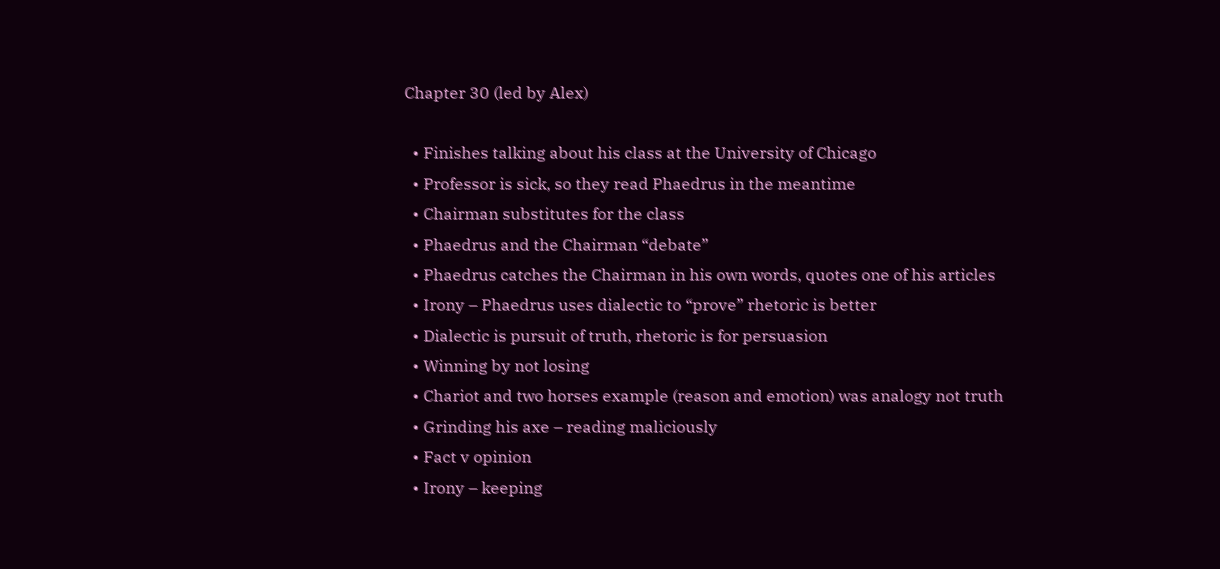Chapter 30 (led by Alex)

  • Finishes talking about his class at the University of Chicago
  • Professor is sick, so they read Phaedrus in the meantime
  • Chairman substitutes for the class
  • Phaedrus and the Chairman “debate”
  • Phaedrus catches the Chairman in his own words, quotes one of his articles
  • Irony – Phaedrus uses dialectic to “prove” rhetoric is better
  • Dialectic is pursuit of truth, rhetoric is for persuasion
  • Winning by not losing
  • Chariot and two horses example (reason and emotion) was analogy not truth
  • Grinding his axe – reading maliciously
  • Fact v opinion
  • Irony – keeping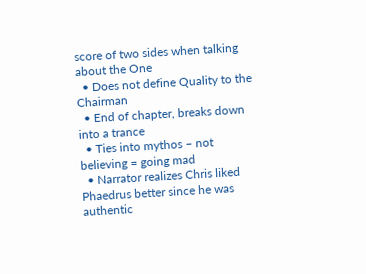score of two sides when talking about the One
  • Does not define Quality to the Chairman
  • End of chapter, breaks down into a trance
  • Ties into mythos – not believing = going mad
  • Narrator realizes Chris liked Phaedrus better since he was authentic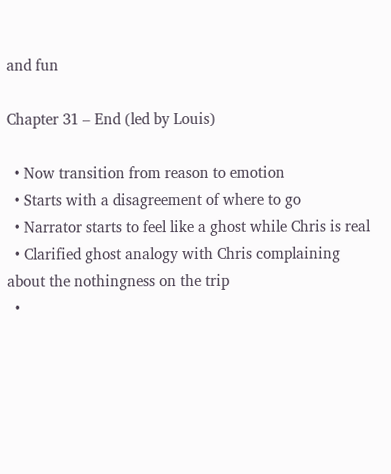and fun

Chapter 31 – End (led by Louis)

  • Now transition from reason to emotion
  • Starts with a disagreement of where to go
  • Narrator starts to feel like a ghost while Chris is real
  • Clarified ghost analogy with Chris complaining about the nothingness on the trip
  •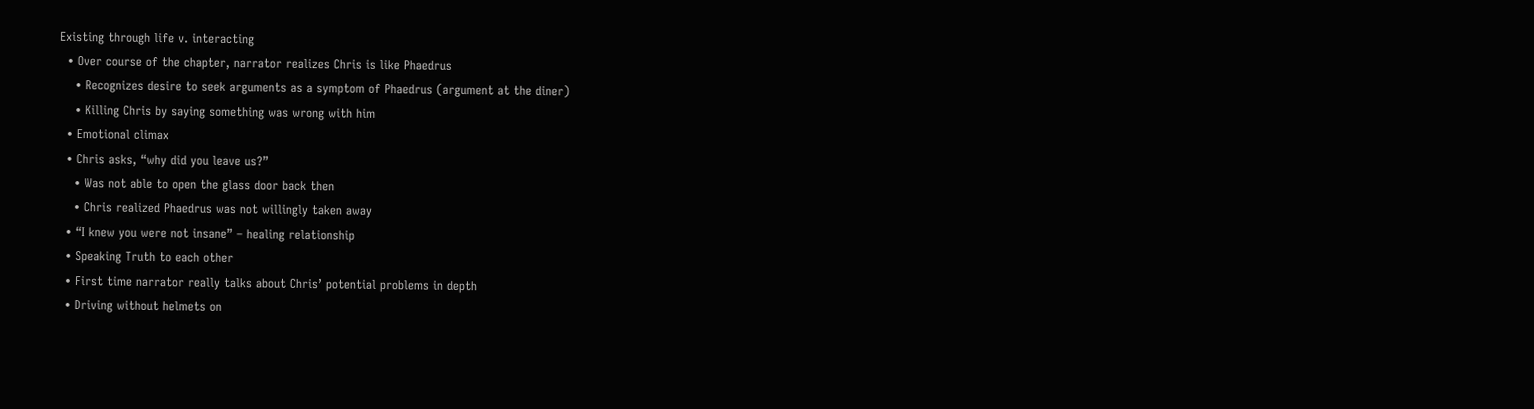Existing through life v. interacting
  • Over course of the chapter, narrator realizes Chris is like Phaedrus
    • Recognizes desire to seek arguments as a symptom of Phaedrus (argument at the diner)
    • Killing Chris by saying something was wrong with him
  • Emotional climax
  • Chris asks, “why did you leave us?”
    • Was not able to open the glass door back then
    • Chris realized Phaedrus was not willingly taken away
  • “I knew you were not insane” – healing relationship
  • Speaking Truth to each other
  • First time narrator really talks about Chris’ potential problems in depth
  • Driving without helmets on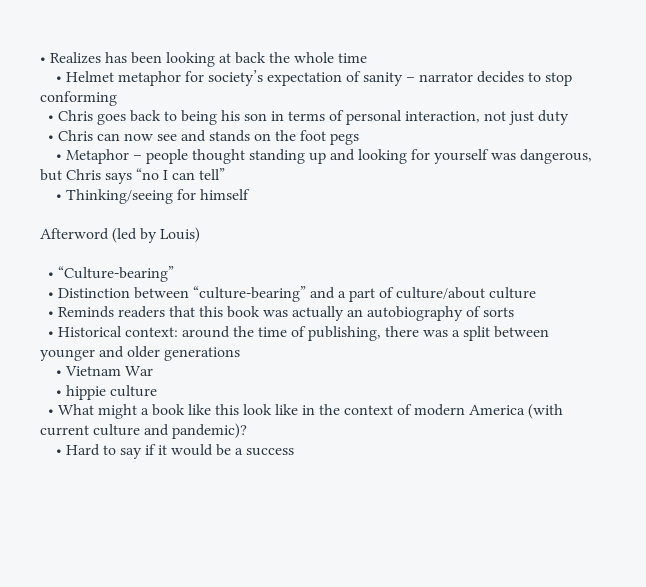• Realizes has been looking at back the whole time
    • Helmet metaphor for society’s expectation of sanity – narrator decides to stop conforming
  • Chris goes back to being his son in terms of personal interaction, not just duty
  • Chris can now see and stands on the foot pegs
    • Metaphor – people thought standing up and looking for yourself was dangerous, but Chris says “no I can tell”
    • Thinking/seeing for himself

Afterword (led by Louis)

  • “Culture-bearing”
  • Distinction between “culture-bearing” and a part of culture/about culture
  • Reminds readers that this book was actually an autobiography of sorts
  • Historical context: around the time of publishing, there was a split between younger and older generations
    • Vietnam War
    • hippie culture
  • What might a book like this look like in the context of modern America (with current culture and pandemic)?
    • Hard to say if it would be a success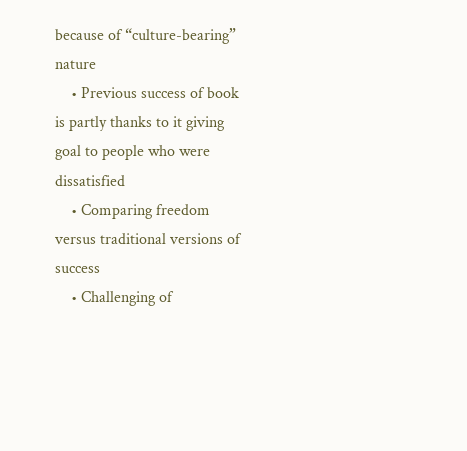because of “culture-bearing” nature
    • Previous success of book is partly thanks to it giving goal to people who were dissatisfied
    • Comparing freedom versus traditional versions of success
    • Challenging of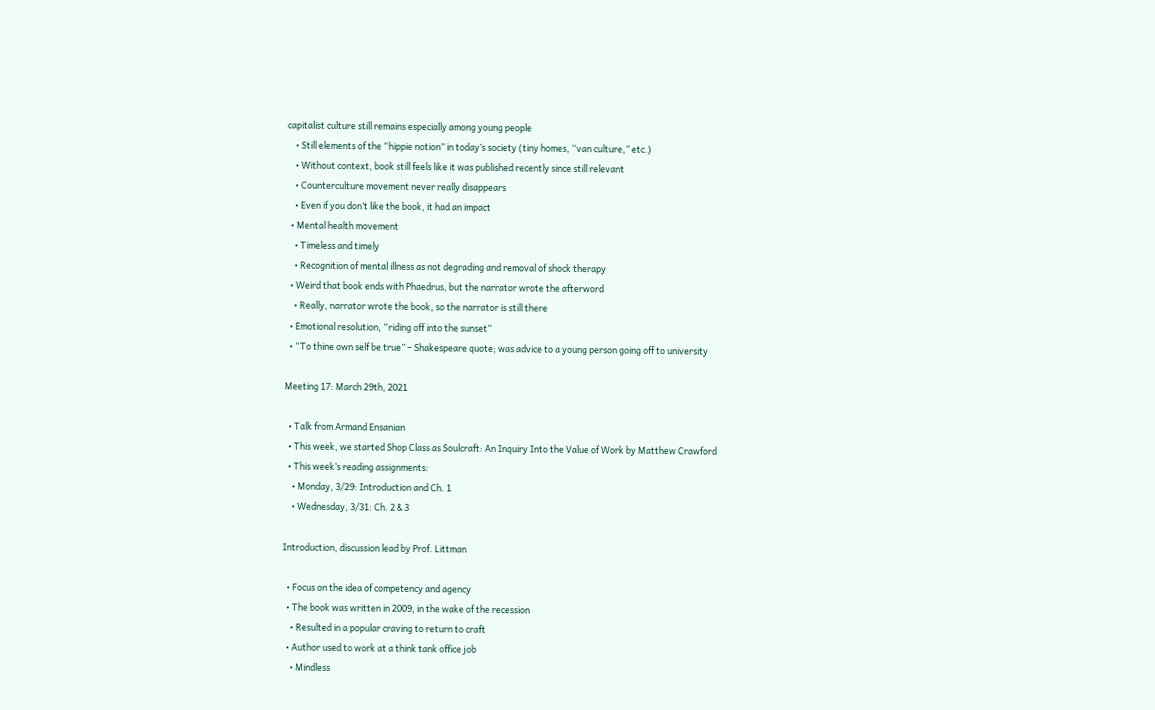capitalist culture still remains especially among young people
    • Still elements of the “hippie notion” in today’s society (tiny homes, “van culture,” etc.)
    • Without context, book still feels like it was published recently since still relevant
    • Counterculture movement never really disappears
    • Even if you don’t like the book, it had an impact
  • Mental health movement
    • Timeless and timely
    • Recognition of mental illness as not degrading and removal of shock therapy
  • Weird that book ends with Phaedrus, but the narrator wrote the afterword
    • Really, narrator wrote the book, so the narrator is still there
  • Emotional resolution, “riding off into the sunset”
  • “To thine own self be true” – Shakespeare quote; was advice to a young person going off to university

Meeting 17: March 29th, 2021

  • Talk from Armand Ensanian
  • This week, we started Shop Class as Soulcraft: An Inquiry Into the Value of Work by Matthew Crawford
  • This week’s reading assignments:
    • Monday, 3/29: Introduction and Ch. 1
    • Wednesday, 3/31: Ch. 2 & 3

Introduction, discussion lead by Prof. Littman

  • Focus on the idea of competency and agency
  • The book was written in 2009, in the wake of the recession
    • Resulted in a popular craving to return to craft
  • Author used to work at a think tank office job
    • Mindless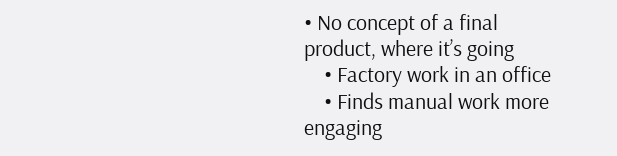• No concept of a final product, where it’s going
    • Factory work in an office
    • Finds manual work more engaging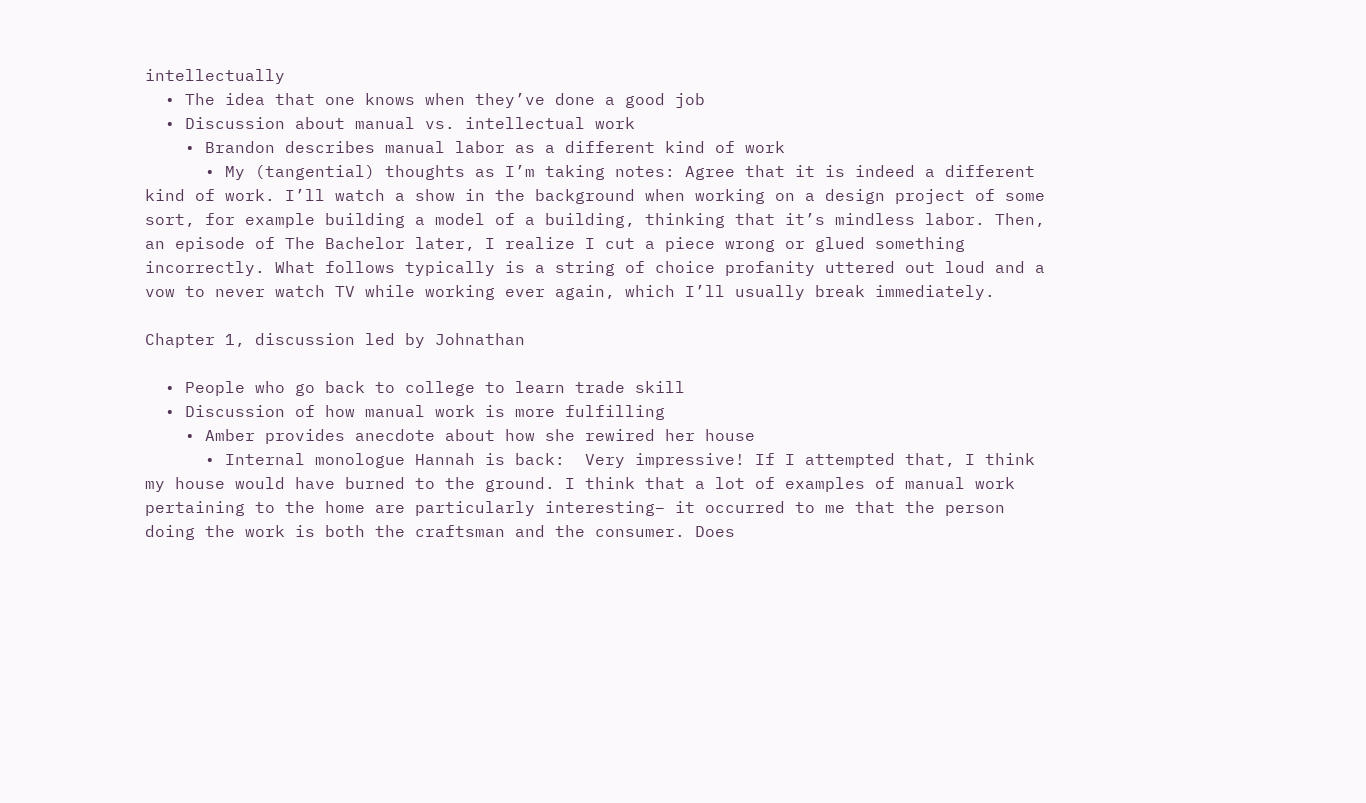intellectually
  • The idea that one knows when they’ve done a good job
  • Discussion about manual vs. intellectual work
    • Brandon describes manual labor as a different kind of work
      • My (tangential) thoughts as I’m taking notes: Agree that it is indeed a different kind of work. I’ll watch a show in the background when working on a design project of some sort, for example building a model of a building, thinking that it’s mindless labor. Then, an episode of The Bachelor later, I realize I cut a piece wrong or glued something incorrectly. What follows typically is a string of choice profanity uttered out loud and a vow to never watch TV while working ever again, which I’ll usually break immediately.

Chapter 1, discussion led by Johnathan

  • People who go back to college to learn trade skill
  • Discussion of how manual work is more fulfilling
    • Amber provides anecdote about how she rewired her house
      • Internal monologue Hannah is back:  Very impressive! If I attempted that, I think my house would have burned to the ground. I think that a lot of examples of manual work pertaining to the home are particularly interesting– it occurred to me that the person doing the work is both the craftsman and the consumer. Does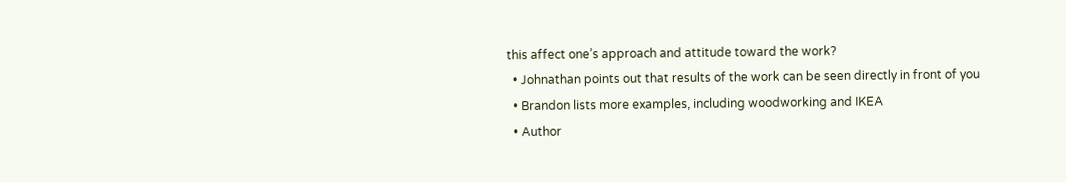this affect one’s approach and attitude toward the work?
  • Johnathan points out that results of the work can be seen directly in front of you
  • Brandon lists more examples, including woodworking and IKEA
  • Author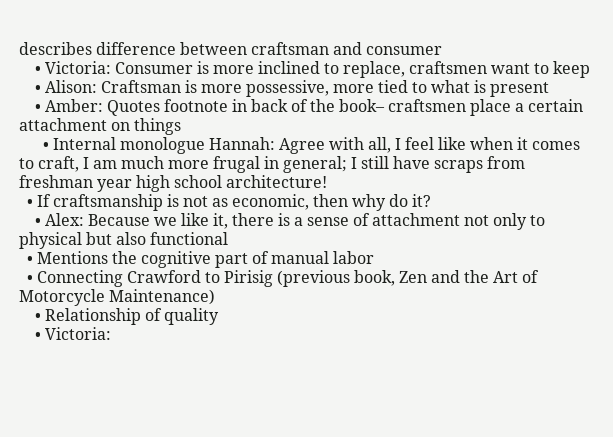describes difference between craftsman and consumer
    • Victoria: Consumer is more inclined to replace, craftsmen want to keep
    • Alison: Craftsman is more possessive, more tied to what is present
    • Amber: Quotes footnote in back of the book– craftsmen place a certain attachment on things
      • Internal monologue Hannah: Agree with all, I feel like when it comes to craft, I am much more frugal in general; I still have scraps from freshman year high school architecture!
  • If craftsmanship is not as economic, then why do it?
    • Alex: Because we like it, there is a sense of attachment not only to physical but also functional
  • Mentions the cognitive part of manual labor
  • Connecting Crawford to Pirisig (previous book, Zen and the Art of Motorcycle Maintenance)
    • Relationship of quality
    • Victoria: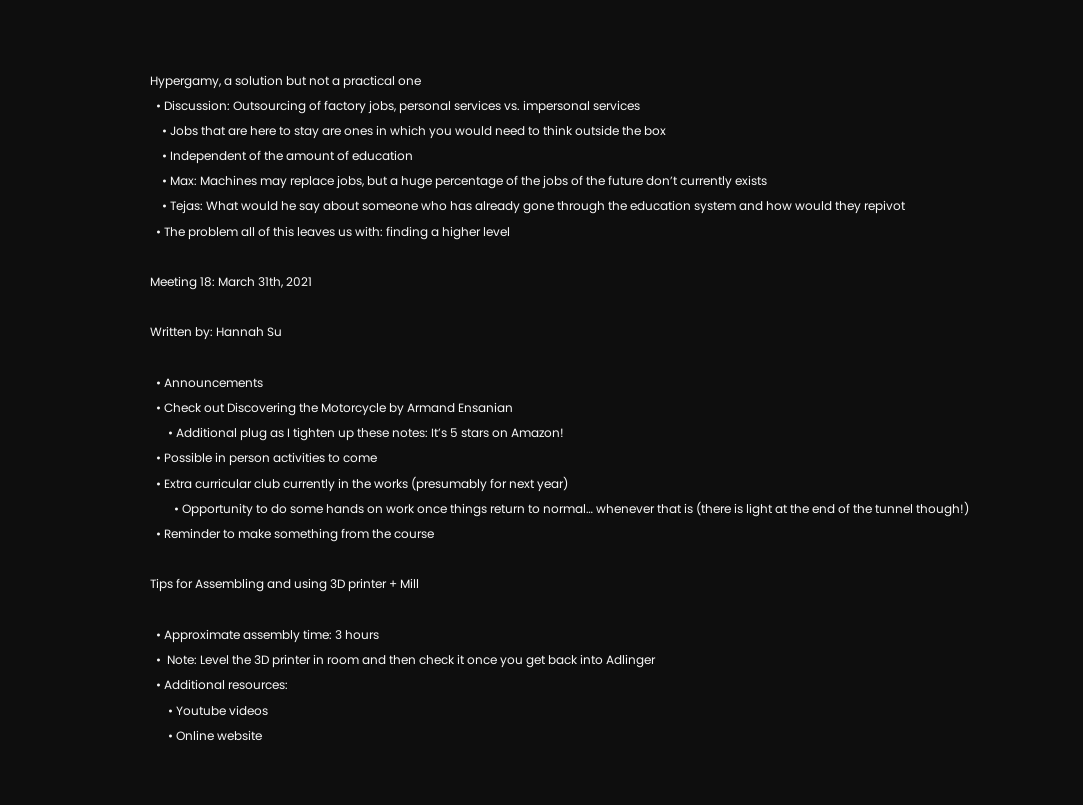Hypergamy, a solution but not a practical one
  • Discussion: Outsourcing of factory jobs, personal services vs. impersonal services
    • Jobs that are here to stay are ones in which you would need to think outside the box
    • Independent of the amount of education
    • Max: Machines may replace jobs, but a huge percentage of the jobs of the future don’t currently exists
    • Tejas: What would he say about someone who has already gone through the education system and how would they repivot
  • The problem all of this leaves us with: finding a higher level

Meeting 18: March 31th, 2021

Written by: Hannah Su

  • Announcements
  • Check out Discovering the Motorcycle by Armand Ensanian
      • Additional plug as I tighten up these notes: It’s 5 stars on Amazon!
  • Possible in person activities to come
  • Extra curricular club currently in the works (presumably for next year)
        • Opportunity to do some hands on work once things return to normal… whenever that is (there is light at the end of the tunnel though!)
  • Reminder to make something from the course

Tips for Assembling and using 3D printer + Mill

  • Approximate assembly time: 3 hours
  •  Note: Level the 3D printer in room and then check it once you get back into Adlinger
  • Additional resources:
      • Youtube videos
      • Online website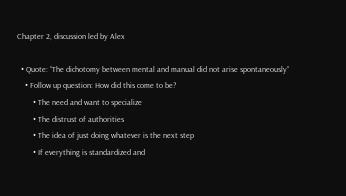Chapter 2, discussion led by Alex

  • Quote: “The dichotomy between mental and manual did not arise spontaneously”
    • Follow up question: How did this come to be?
        • The need and want to specialize
        • The distrust of authorities
        • The idea of just doing whatever is the next step
        • If everything is standardized and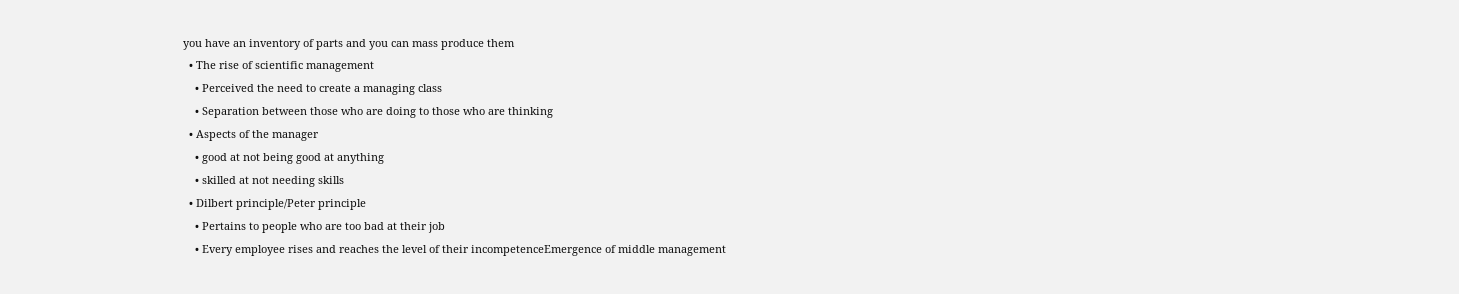you have an inventory of parts and you can mass produce them
  • The rise of scientific management
    • Perceived the need to create a managing class
    • Separation between those who are doing to those who are thinking
  • Aspects of the manager
    • good at not being good at anything
    • skilled at not needing skills
  • Dilbert principle/Peter principle
    • Pertains to people who are too bad at their job
    • Every employee rises and reaches the level of their incompetenceEmergence of middle management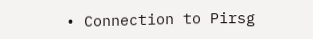• Connection to Pirsg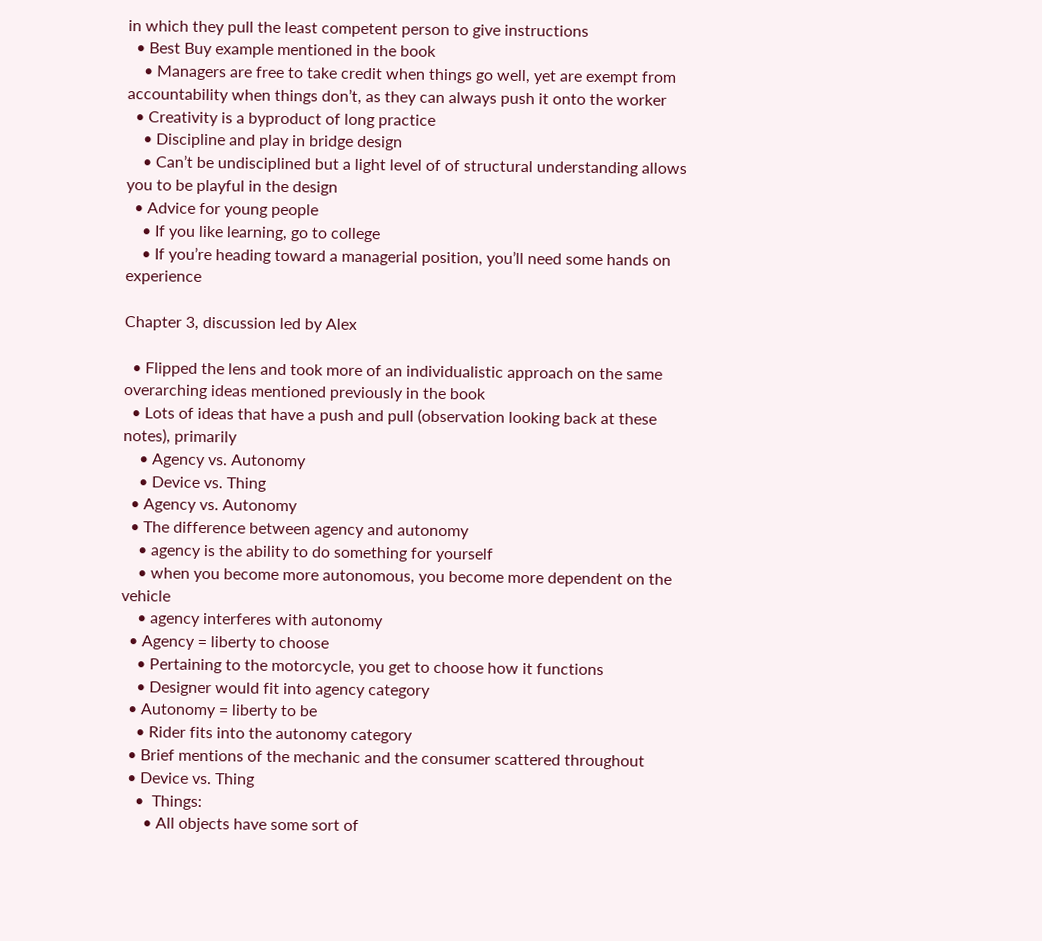in which they pull the least competent person to give instructions
  • Best Buy example mentioned in the book
    • Managers are free to take credit when things go well, yet are exempt from accountability when things don’t, as they can always push it onto the worker
  • Creativity is a byproduct of long practice
    • Discipline and play in bridge design
    • Can’t be undisciplined but a light level of of structural understanding allows you to be playful in the design
  • Advice for young people
    • If you like learning, go to college
    • If you’re heading toward a managerial position, you’ll need some hands on experience

Chapter 3, discussion led by Alex

  • Flipped the lens and took more of an individualistic approach on the same overarching ideas mentioned previously in the book
  • Lots of ideas that have a push and pull (observation looking back at these notes), primarily
    • Agency vs. Autonomy
    • Device vs. Thing
  • Agency vs. Autonomy
  • The difference between agency and autonomy
    • agency is the ability to do something for yourself
    • when you become more autonomous, you become more dependent on the vehicle
    • agency interferes with autonomy
  • Agency = liberty to choose
    • Pertaining to the motorcycle, you get to choose how it functions
    • Designer would fit into agency category
  • Autonomy = liberty to be
    • Rider fits into the autonomy category
  • Brief mentions of the mechanic and the consumer scattered throughout
  • Device vs. Thing
    •  Things:
      • All objects have some sort of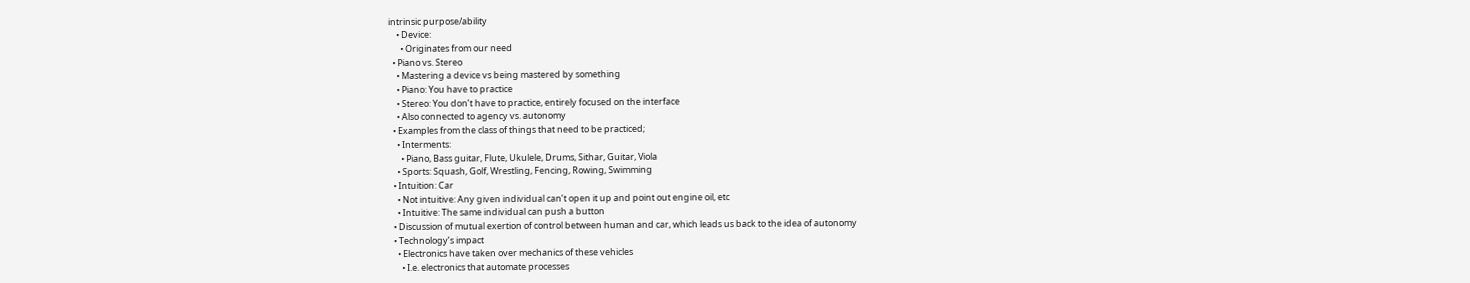intrinsic purpose/ability
    • Device:
      • Originates from our need
  • Piano vs. Stereo
    • Mastering a device vs being mastered by something
    • Piano: You have to practice
    • Stereo: You don’t have to practice, entirely focused on the interface
    • Also connected to agency vs. autonomy
  • Examples from the class of things that need to be practiced;
    • Interments:
      • Piano, Bass guitar, Flute, Ukulele, Drums, Sithar, Guitar, Viola
    • Sports: Squash, Golf, Wrestling, Fencing, Rowing, Swimming
  • Intuition: Car
    • Not intuitive: Any given individual can’t open it up and point out engine oil, etc
    • Intuitive: The same individual can push a button
  • Discussion of mutual exertion of control between human and car, which leads us back to the idea of autonomy
  • Technology’s impact
    • Electronics have taken over mechanics of these vehicles
      • I.e. electronics that automate processes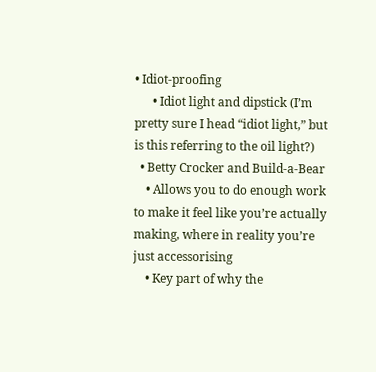• Idiot-proofing
      • Idiot light and dipstick (I’m pretty sure I head “idiot light,” but is this referring to the oil light?)
  • Betty Crocker and Build-a-Bear
    • Allows you to do enough work to make it feel like you’re actually making, where in reality you’re just accessorising
    • Key part of why the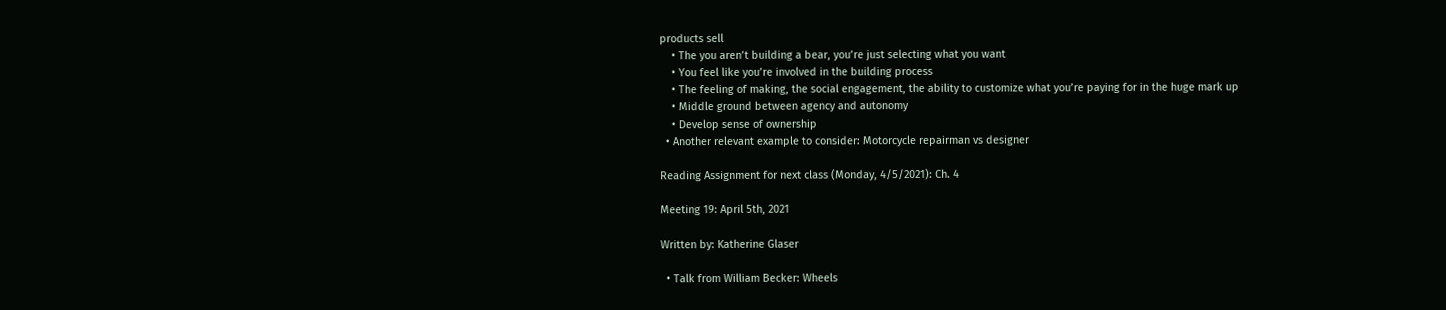products sell
    • The you aren’t building a bear, you’re just selecting what you want
    • You feel like you’re involved in the building process
    • The feeling of making, the social engagement, the ability to customize what you’re paying for in the huge mark up
    • Middle ground between agency and autonomy
    • Develop sense of ownership
  • Another relevant example to consider: Motorcycle repairman vs designer

Reading Assignment for next class (Monday, 4/5/2021): Ch. 4

Meeting 19: April 5th, 2021

Written by: Katherine Glaser

  • Talk from William Becker: Wheels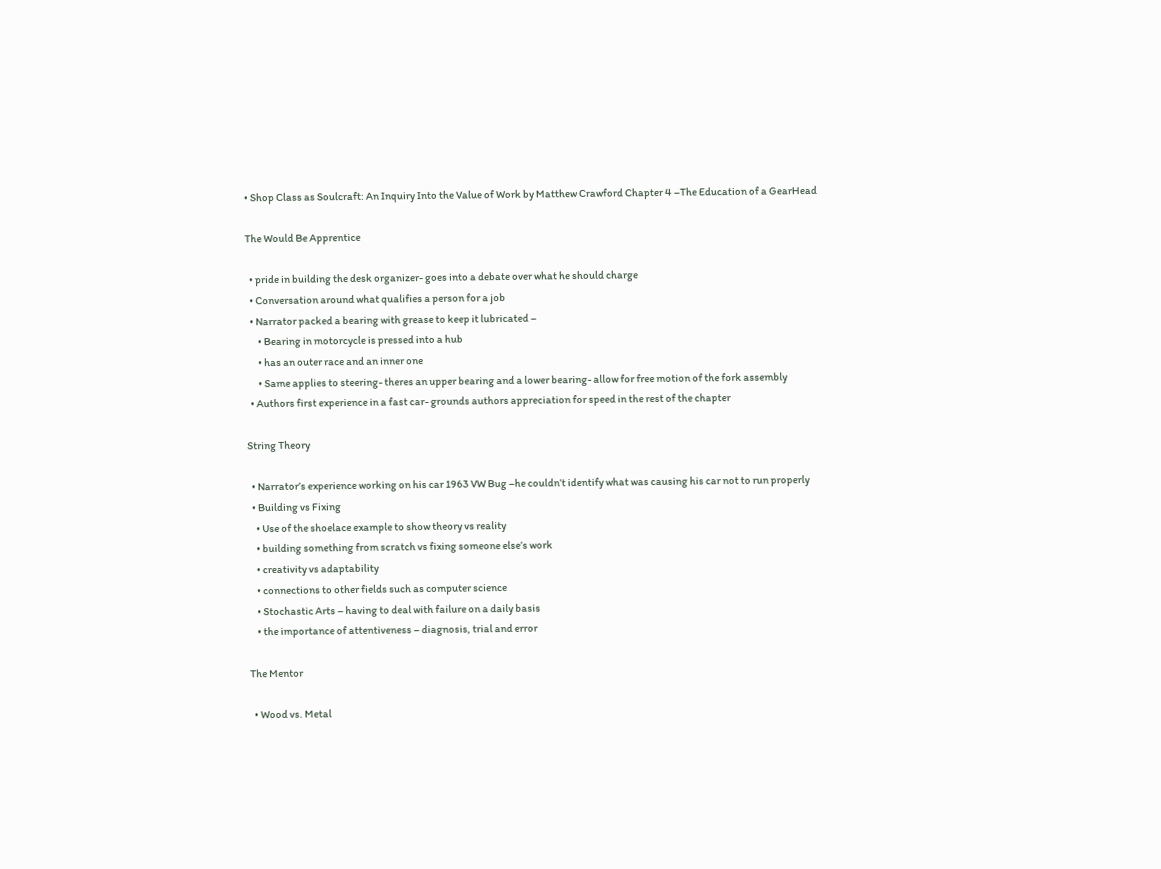• Shop Class as Soulcraft: An Inquiry Into the Value of Work by Matthew Crawford Chapter 4 –The Education of a GearHead

The Would Be Apprentice

  • pride in building the desk organizer- goes into a debate over what he should charge
  • Conversation around what qualifies a person for a job
  • Narrator packed a bearing with grease to keep it lubricated –
      • Bearing in motorcycle is pressed into a hub
      • has an outer race and an inner one
      • Same applies to steering- theres an upper bearing and a lower bearing- allow for free motion of the fork assembly
  • Authors first experience in a fast car- grounds authors appreciation for speed in the rest of the chapter

String Theory

  • Narrator’s experience working on his car 1963 VW Bug –he couldn’t identify what was causing his car not to run properly
  • Building vs Fixing
    • Use of the shoelace example to show theory vs reality
    • building something from scratch vs fixing someone else’s work
    • creativity vs adaptability
    • connections to other fields such as computer science
    • Stochastic Arts – having to deal with failure on a daily basis
    • the importance of attentiveness – diagnosis, trial and error

The Mentor

  • Wood vs. Metal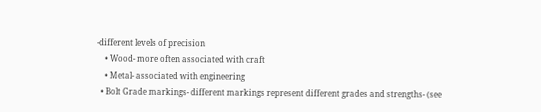-different levels of precision
    • Wood- more often associated with craft
    • Metal- associated with engineering
  • Bolt Grade markings- different markings represent different grades and strengths- (see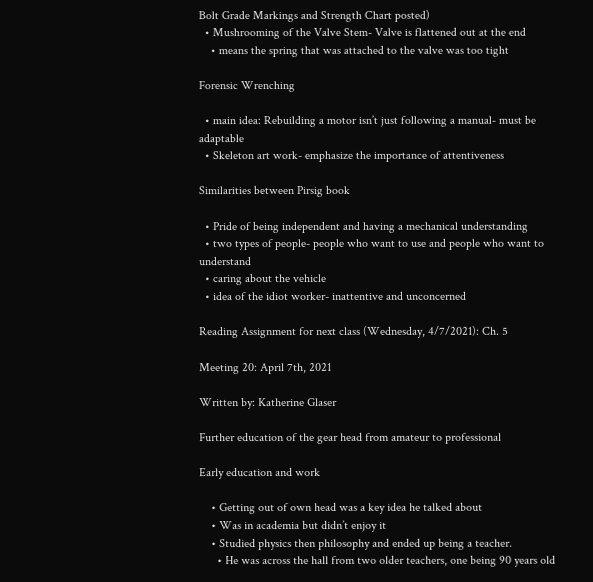Bolt Grade Markings and Strength Chart posted)
  • Mushrooming of the Valve Stem- Valve is flattened out at the end
    • means the spring that was attached to the valve was too tight

Forensic Wrenching

  • main idea: Rebuilding a motor isn’t just following a manual- must be adaptable
  • Skeleton art work- emphasize the importance of attentiveness

Similarities between Pirsig book

  • Pride of being independent and having a mechanical understanding
  • two types of people- people who want to use and people who want to understand
  • caring about the vehicle
  • idea of the idiot worker- inattentive and unconcerned

Reading Assignment for next class (Wednesday, 4/7/2021): Ch. 5

Meeting 20: April 7th, 2021

Written by: Katherine Glaser

Further education of the gear head from amateur to professional

Early education and work

    • Getting out of own head was a key idea he talked about
    • Was in academia but didn’t enjoy it
    • Studied physics then philosophy and ended up being a teacher.
      • He was across the hall from two older teachers, one being 90 years old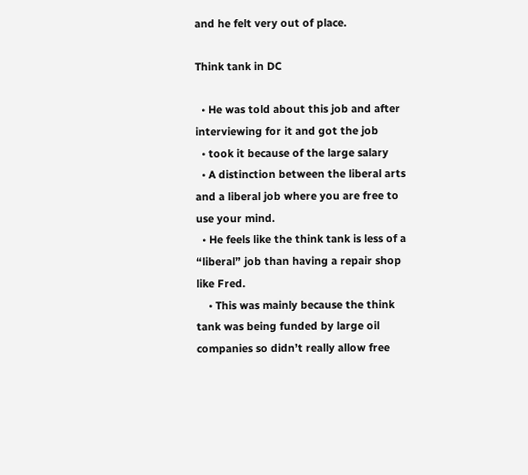and he felt very out of place.

Think tank in DC

  • He was told about this job and after interviewing for it and got the job
  • took it because of the large salary
  • A distinction between the liberal arts and a liberal job where you are free to use your mind.
  • He feels like the think tank is less of a “liberal” job than having a repair shop like Fred.
    • This was mainly because the think tank was being funded by large oil companies so didn’t really allow free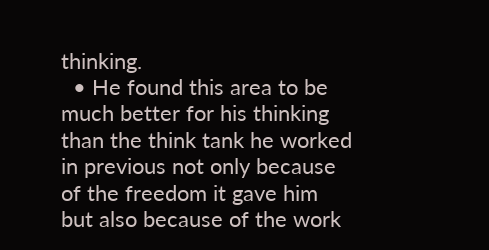thinking.
  • He found this area to be much better for his thinking than the think tank he worked in previous not only because of the freedom it gave him but also because of the work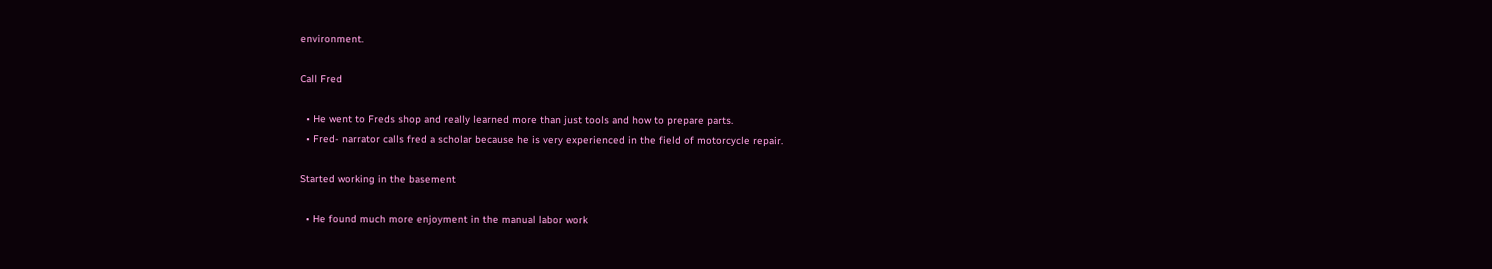environment.

Call Fred

  • He went to Freds shop and really learned more than just tools and how to prepare parts.
  • Fred- narrator calls fred a scholar because he is very experienced in the field of motorcycle repair.

Started working in the basement

  • He found much more enjoyment in the manual labor work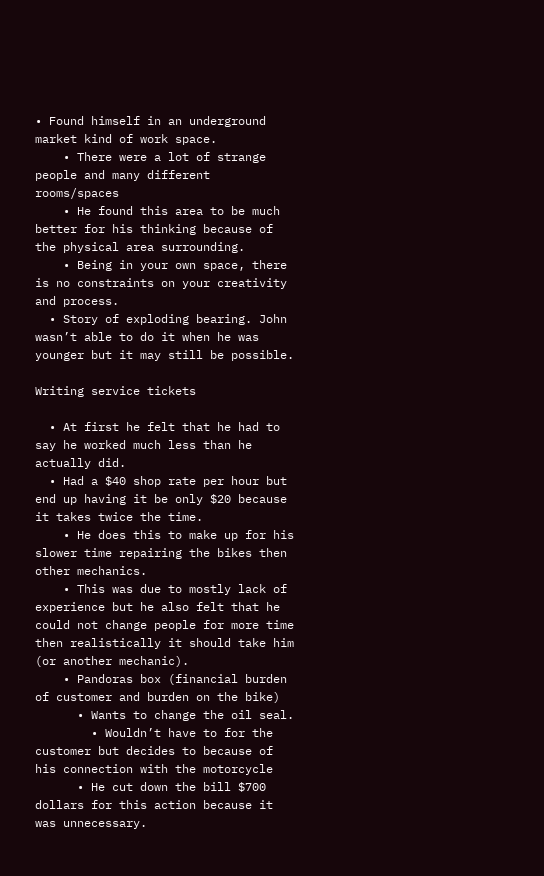• Found himself in an underground market kind of work space.
    • There were a lot of strange people and many different rooms/spaces
    • He found this area to be much better for his thinking because of the physical area surrounding.
    • Being in your own space, there is no constraints on your creativity and process.
  • Story of exploding bearing. John wasn’t able to do it when he was younger but it may still be possible.

Writing service tickets

  • At first he felt that he had to say he worked much less than he actually did.
  • Had a $40 shop rate per hour but end up having it be only $20 because it takes twice the time.
    • He does this to make up for his slower time repairing the bikes then other mechanics.
    • This was due to mostly lack of experience but he also felt that he could not change people for more time then realistically it should take him (or another mechanic).
    • Pandoras box (financial burden of customer and burden on the bike)
      • Wants to change the oil seal.
        • Wouldn’t have to for the customer but decides to because of his connection with the motorcycle
      • He cut down the bill $700 dollars for this action because it was unnecessary.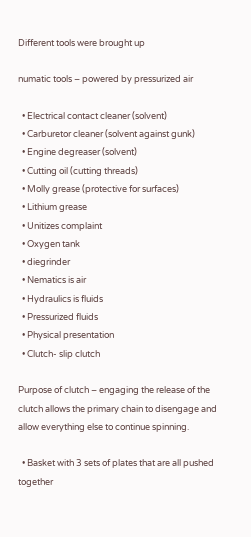Different tools were brought up

numatic tools – powered by pressurized air

  • Electrical contact cleaner (solvent)
  • Carburetor cleaner (solvent against gunk)
  • Engine degreaser (solvent)
  • Cutting oil (cutting threads)
  • Molly grease (protective for surfaces)
  • Lithium grease
  • Unitizes complaint
  • Oxygen tank
  • diegrinder
  • Nematics is air
  • Hydraulics is fluids
  • Pressurized fluids
  • Physical presentation
  • Clutch- slip clutch

Purpose of clutch – engaging the release of the clutch allows the primary chain to disengage and allow everything else to continue spinning.

  • Basket with 3 sets of plates that are all pushed together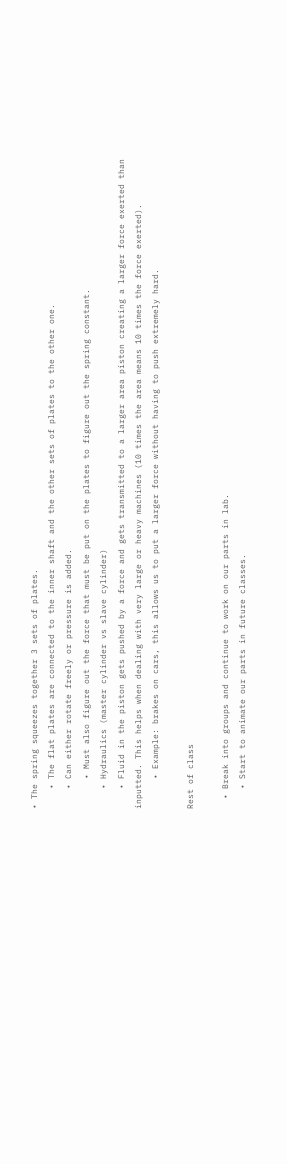• The spring squeezes together 3 sets of plates.
    • The flat plates are connected to the inner shaft and the other sets of plates to the other one.
    • Can either rotate freely or pressure is added.
      • Must also figure out the force that must be put on the plates to figure out the spring constant.
    • Hydraulics (master cylinder vs slave cylinder)
    • Fluid in the piston gets pushed by a force and gets transmitted to a larger area piston creating a larger force exerted than inputted. This helps when dealing with very large or heavy machines (10 times the area means 10 times the force exerted).
      • Example: brakes on cars, this allows us to put a larger force without having to push extremely hard.

Rest of class

  • Break into groups and continue to work on our parts in lab.
    • Start to animate our parts in future classes.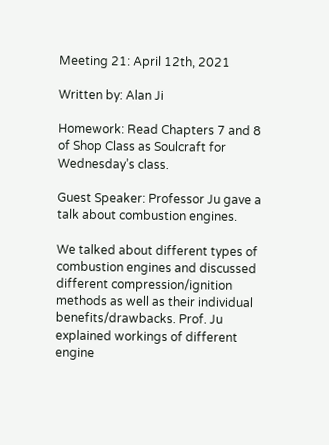Meeting 21: April 12th, 2021

Written by: Alan Ji

Homework: Read Chapters 7 and 8 of Shop Class as Soulcraft for Wednesday’s class.

Guest Speaker: Professor Ju gave a talk about combustion engines.

We talked about different types of combustion engines and discussed different compression/ignition methods as well as their individual benefits/drawbacks. Prof. Ju explained workings of different engine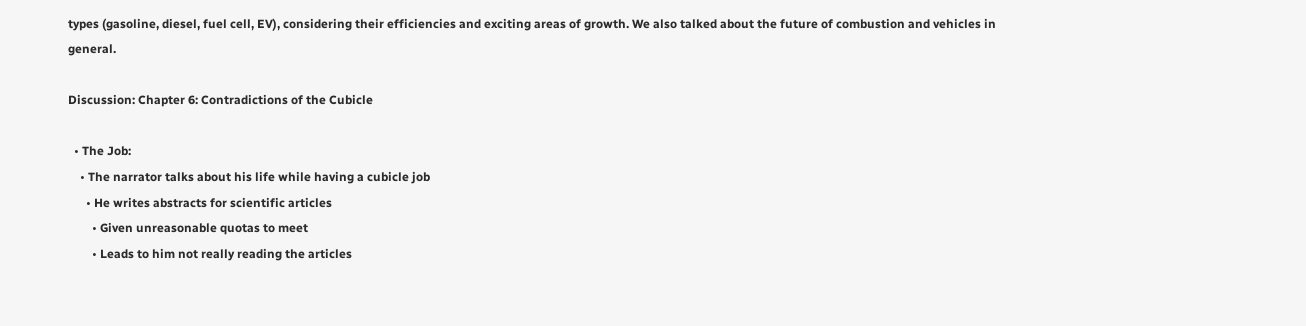types (gasoline, diesel, fuel cell, EV), considering their efficiencies and exciting areas of growth. We also talked about the future of combustion and vehicles in general.

Discussion: Chapter 6: Contradictions of the Cubicle

  • The Job:
    • The narrator talks about his life while having a cubicle job
      • He writes abstracts for scientific articles
        • Given unreasonable quotas to meet
        • Leads to him not really reading the articles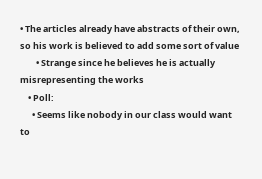• The articles already have abstracts of their own, so his work is believed to add some sort of value
        • Strange since he believes he is actually misrepresenting the works
    • Poll:
      • Seems like nobody in our class would want to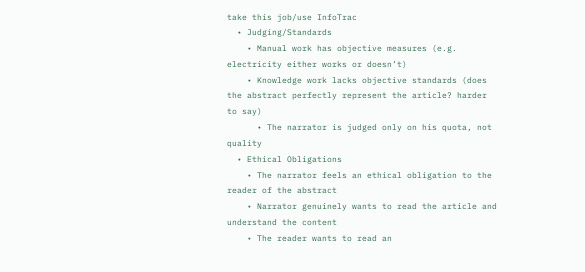take this job/use InfoTrac
  • Judging/Standards
    • Manual work has objective measures (e.g. electricity either works or doesn’t)
    • Knowledge work lacks objective standards (does the abstract perfectly represent the article? harder to say)
      • The narrator is judged only on his quota, not quality
  • Ethical Obligations
    • The narrator feels an ethical obligation to the reader of the abstract
    • Narrator genuinely wants to read the article and understand the content
    • The reader wants to read an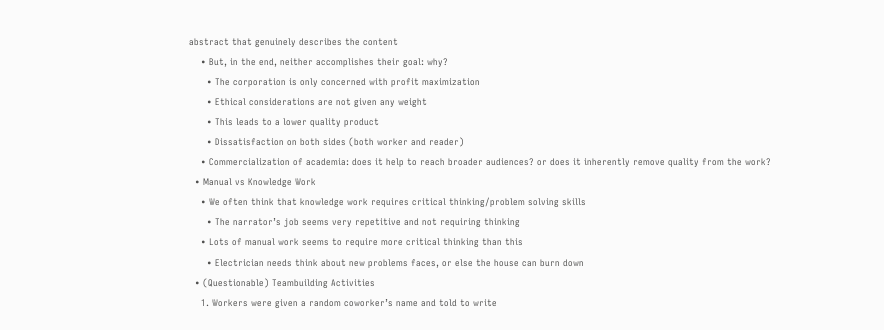abstract that genuinely describes the content
    • But, in the end, neither accomplishes their goal: why?
      • The corporation is only concerned with profit maximization
      • Ethical considerations are not given any weight
      • This leads to a lower quality product
      • Dissatisfaction on both sides (both worker and reader)
    • Commercialization of academia: does it help to reach broader audiences? or does it inherently remove quality from the work?
  • Manual vs Knowledge Work
    • We often think that knowledge work requires critical thinking/problem solving skills
      • The narrator’s job seems very repetitive and not requiring thinking
    • Lots of manual work seems to require more critical thinking than this
      • Electrician needs think about new problems faces, or else the house can burn down
  • (Questionable) Teambuilding Activities
    1. Workers were given a random coworker’s name and told to write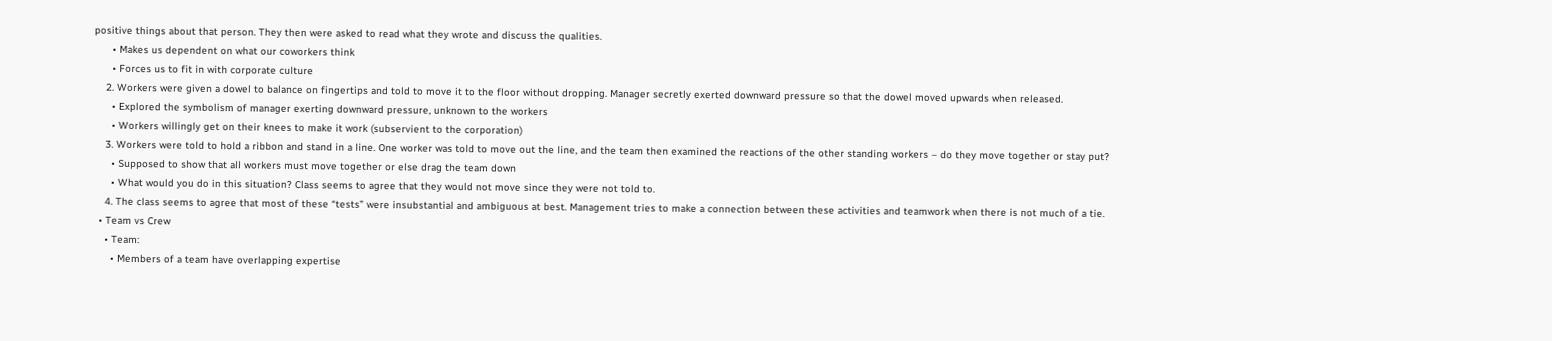positive things about that person. They then were asked to read what they wrote and discuss the qualities.
      • Makes us dependent on what our coworkers think
      • Forces us to fit in with corporate culture
    2. Workers were given a dowel to balance on fingertips and told to move it to the floor without dropping. Manager secretly exerted downward pressure so that the dowel moved upwards when released.
      • Explored the symbolism of manager exerting downward pressure, unknown to the workers
      • Workers willingly get on their knees to make it work (subservient to the corporation)
    3. Workers were told to hold a ribbon and stand in a line. One worker was told to move out the line, and the team then examined the reactions of the other standing workers – do they move together or stay put?
      • Supposed to show that all workers must move together or else drag the team down
      • What would you do in this situation? Class seems to agree that they would not move since they were not told to.
    4. The class seems to agree that most of these “tests” were insubstantial and ambiguous at best. Management tries to make a connection between these activities and teamwork when there is not much of a tie.
  • Team vs Crew
    • Team:
      • Members of a team have overlapping expertise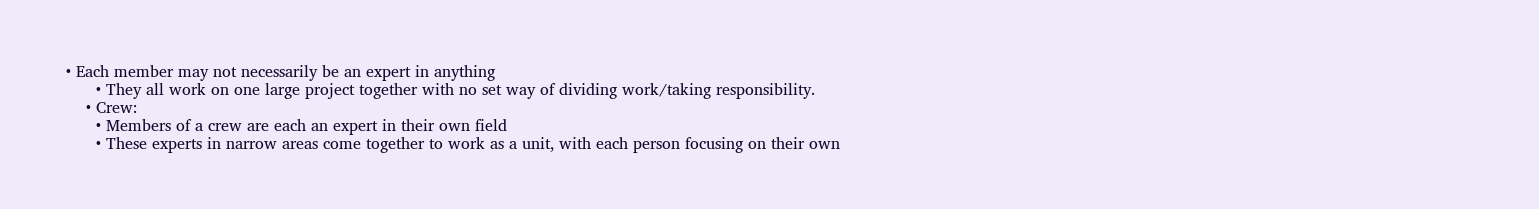• Each member may not necessarily be an expert in anything
      • They all work on one large project together with no set way of dividing work/taking responsibility.
    • Crew:
      • Members of a crew are each an expert in their own field
      • These experts in narrow areas come together to work as a unit, with each person focusing on their own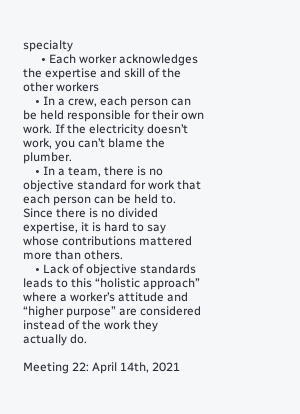specialty
      • Each worker acknowledges the expertise and skill of the other workers
    • In a crew, each person can be held responsible for their own work. If the electricity doesn’t work, you can’t blame the plumber.
    • In a team, there is no objective standard for work that each person can be held to. Since there is no divided expertise, it is hard to say whose contributions mattered more than others.
    • Lack of objective standards leads to this “holistic approach” where a worker’s attitude and “higher purpose” are considered instead of the work they actually do.

Meeting 22: April 14th, 2021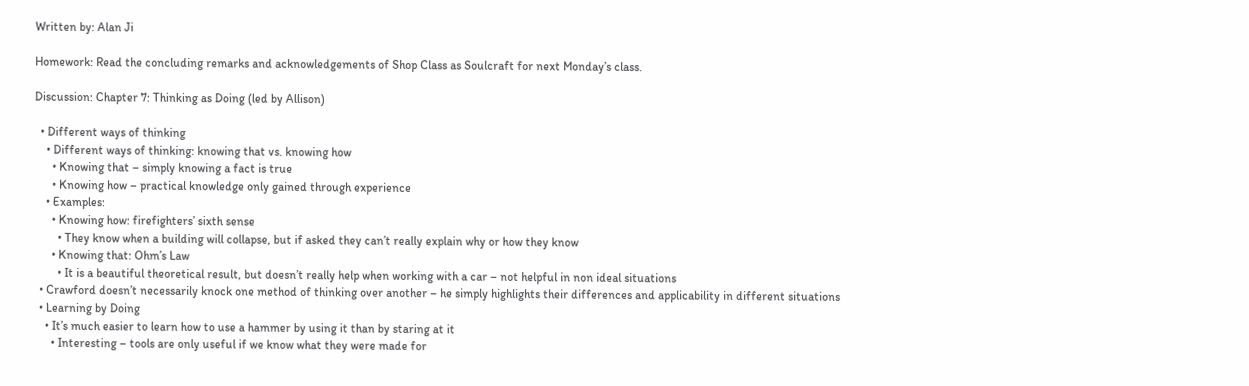Written by: Alan Ji

Homework: Read the concluding remarks and acknowledgements of Shop Class as Soulcraft for next Monday’s class.

Discussion: Chapter 7: Thinking as Doing (led by Allison)

  • Different ways of thinking
    • Different ways of thinking: knowing that vs. knowing how
      • Knowing that – simply knowing a fact is true
      • Knowing how – practical knowledge only gained through experience
    • Examples:
      • Knowing how: firefighters’ sixth sense
        • They know when a building will collapse, but if asked they can’t really explain why or how they know
      • Knowing that: Ohm’s Law
        • It is a beautiful theoretical result, but doesn’t really help when working with a car – not helpful in non ideal situations
  • Crawford doesn’t necessarily knock one method of thinking over another – he simply highlights their differences and applicability in different situations
  • Learning by Doing
    • It’s much easier to learn how to use a hammer by using it than by staring at it
      • Interesting – tools are only useful if we know what they were made for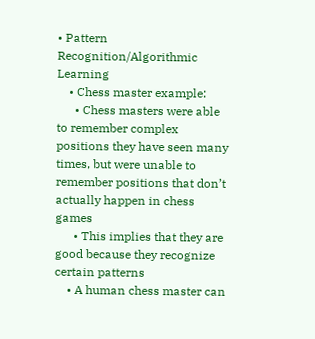• Pattern Recognition/Algorithmic Learning
    • Chess master example:
      • Chess masters were able to remember complex positions they have seen many times, but were unable to remember positions that don’t actually happen in chess games
      • This implies that they are good because they recognize certain patterns
    • A human chess master can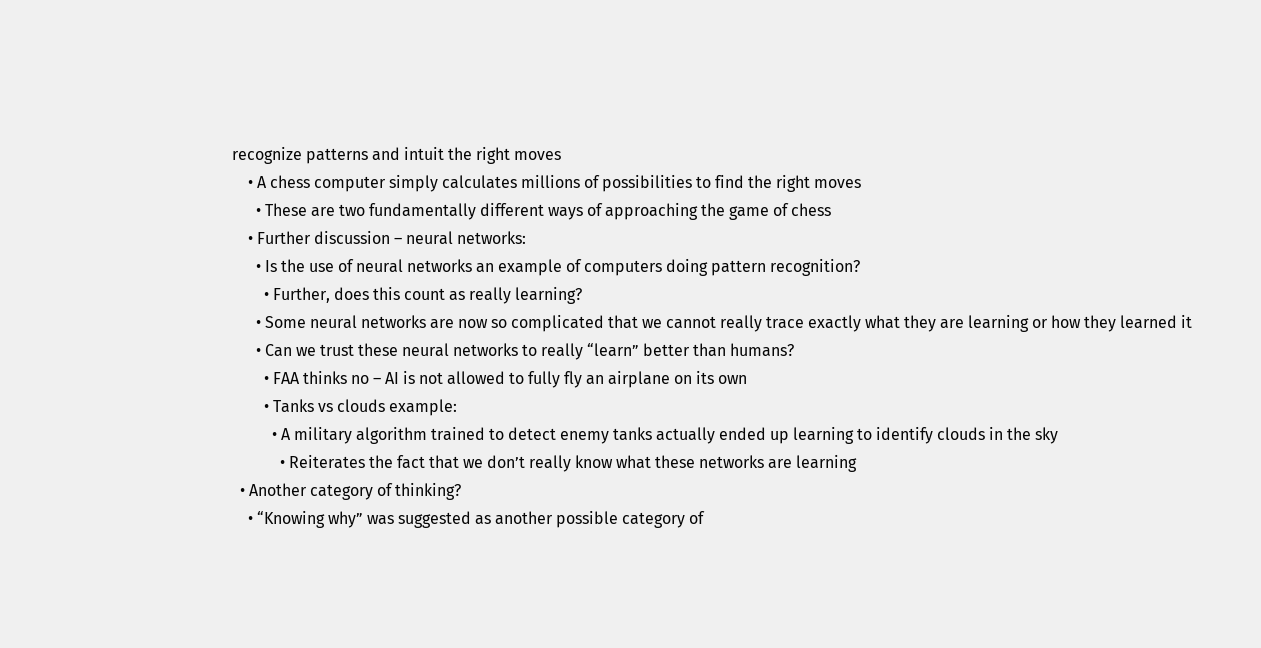recognize patterns and intuit the right moves
    • A chess computer simply calculates millions of possibilities to find the right moves
      • These are two fundamentally different ways of approaching the game of chess
    • Further discussion – neural networks:
      • Is the use of neural networks an example of computers doing pattern recognition?
        • Further, does this count as really learning?
      • Some neural networks are now so complicated that we cannot really trace exactly what they are learning or how they learned it
      • Can we trust these neural networks to really “learn” better than humans?
        • FAA thinks no – AI is not allowed to fully fly an airplane on its own
        • Tanks vs clouds example:
          • A military algorithm trained to detect enemy tanks actually ended up learning to identify clouds in the sky
            • Reiterates the fact that we don’t really know what these networks are learning
  • Another category of thinking?
    • “Knowing why” was suggested as another possible category of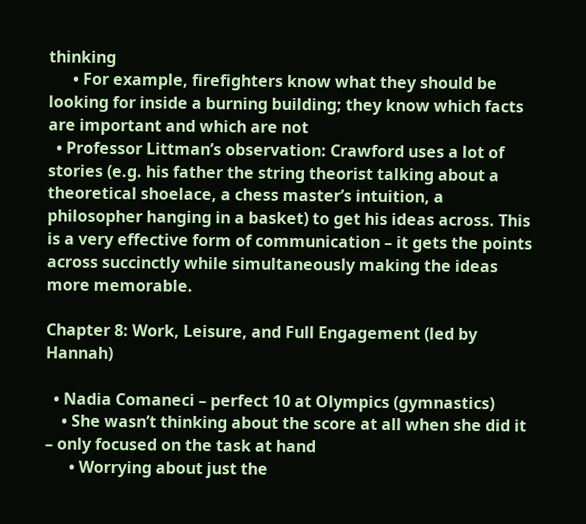thinking
      • For example, firefighters know what they should be looking for inside a burning building; they know which facts are important and which are not
  • Professor Littman’s observation: Crawford uses a lot of stories (e.g. his father the string theorist talking about a theoretical shoelace, a chess master’s intuition, a philosopher hanging in a basket) to get his ideas across. This is a very effective form of communication – it gets the points across succinctly while simultaneously making the ideas more memorable.

Chapter 8: Work, Leisure, and Full Engagement (led by Hannah)

  • Nadia Comaneci – perfect 10 at Olympics (gymnastics)
    • She wasn’t thinking about the score at all when she did it – only focused on the task at hand
      • Worrying about just the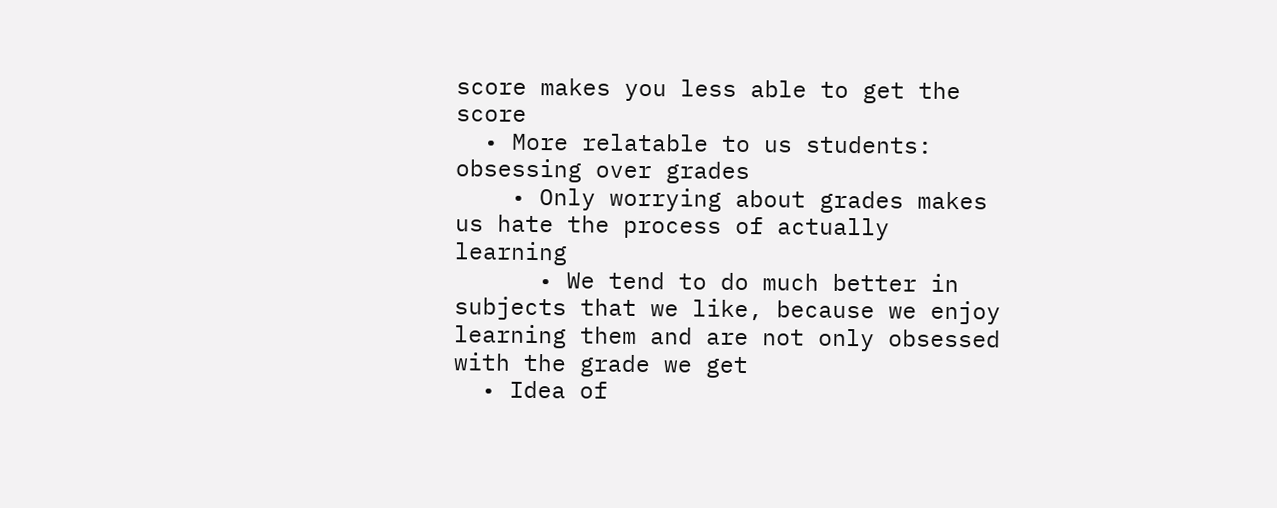score makes you less able to get the score
  • More relatable to us students: obsessing over grades
    • Only worrying about grades makes us hate the process of actually learning
      • We tend to do much better in subjects that we like, because we enjoy learning them and are not only obsessed with the grade we get
  • Idea of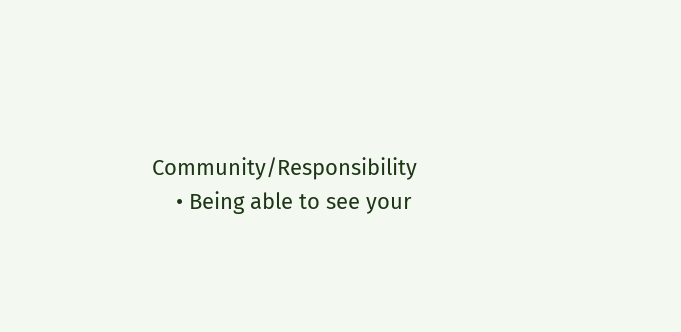Community/Responsibility
    • Being able to see your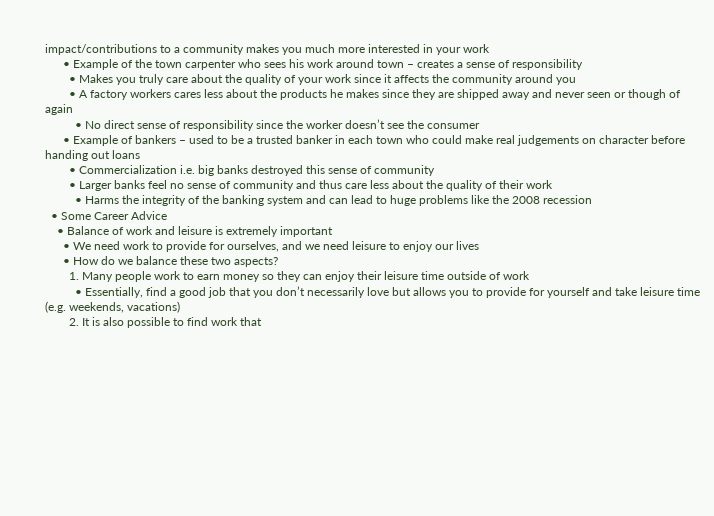impact/contributions to a community makes you much more interested in your work
      • Example of the town carpenter who sees his work around town – creates a sense of responsibility
        • Makes you truly care about the quality of your work since it affects the community around you
        • A factory workers cares less about the products he makes since they are shipped away and never seen or though of again
          • No direct sense of responsibility since the worker doesn’t see the consumer
      • Example of bankers – used to be a trusted banker in each town who could make real judgements on character before handing out loans
        • Commercialization i.e. big banks destroyed this sense of community
        • Larger banks feel no sense of community and thus care less about the quality of their work
          • Harms the integrity of the banking system and can lead to huge problems like the 2008 recession
  • Some Career Advice
    • Balance of work and leisure is extremely important
      • We need work to provide for ourselves, and we need leisure to enjoy our lives
      • How do we balance these two aspects?
        1. Many people work to earn money so they can enjoy their leisure time outside of work
          • Essentially, find a good job that you don’t necessarily love but allows you to provide for yourself and take leisure time (e.g. weekends, vacations)
        2. It is also possible to find work that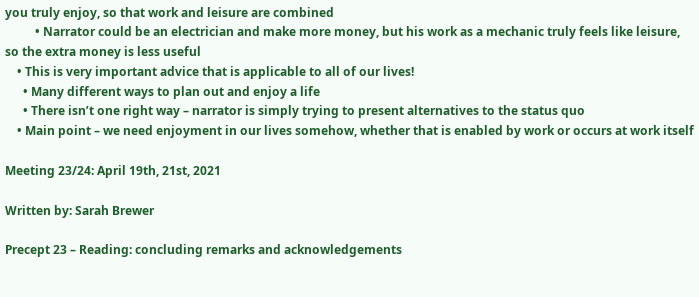you truly enjoy, so that work and leisure are combined
          • Narrator could be an electrician and make more money, but his work as a mechanic truly feels like leisure, so the extra money is less useful
    • This is very important advice that is applicable to all of our lives!
      • Many different ways to plan out and enjoy a life
      • There isn’t one right way – narrator is simply trying to present alternatives to the status quo
    • Main point – we need enjoyment in our lives somehow, whether that is enabled by work or occurs at work itself

Meeting 23/24: April 19th, 21st, 2021

Written by: Sarah Brewer

Precept 23 – Reading: concluding remarks and acknowledgements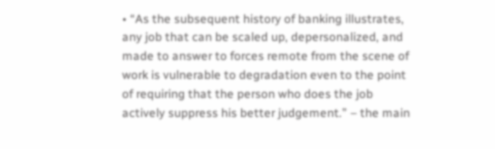• “As the subsequent history of banking illustrates, any job that can be scaled up, depersonalized, and made to answer to forces remote from the scene of work is vulnerable to degradation even to the point of requiring that the person who does the job actively suppress his better judgement.” – the main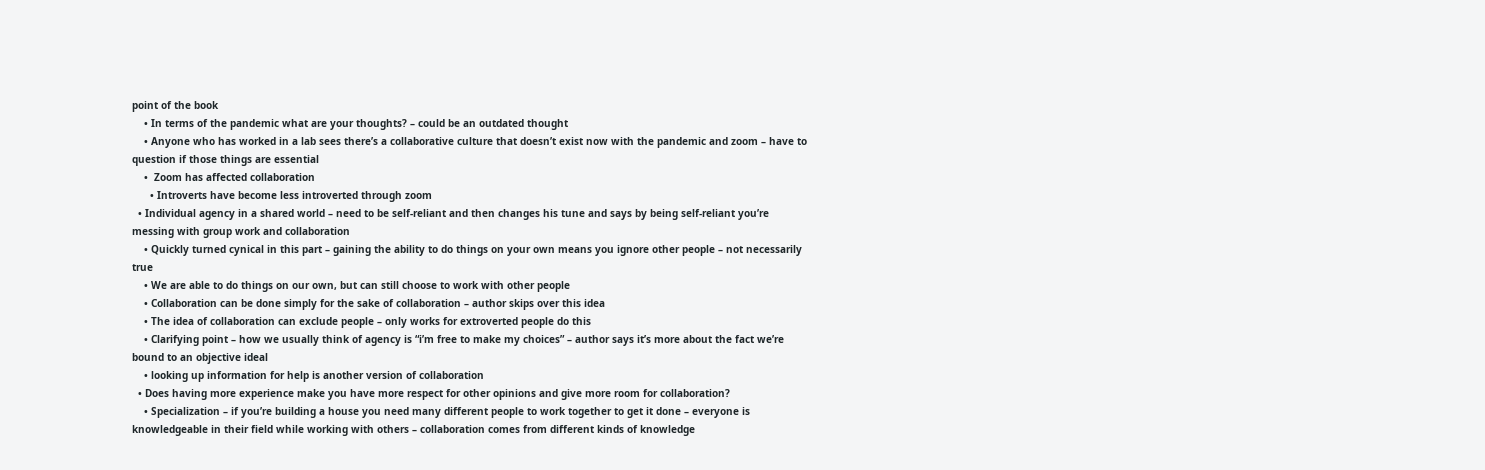point of the book
    • In terms of the pandemic what are your thoughts? – could be an outdated thought
    • Anyone who has worked in a lab sees there’s a collaborative culture that doesn’t exist now with the pandemic and zoom – have to question if those things are essential
    •  Zoom has affected collaboration
      • Introverts have become less introverted through zoom
  • Individual agency in a shared world – need to be self-reliant and then changes his tune and says by being self-reliant you’re messing with group work and collaboration
    • Quickly turned cynical in this part – gaining the ability to do things on your own means you ignore other people – not necessarily true
    • We are able to do things on our own, but can still choose to work with other people
    • Collaboration can be done simply for the sake of collaboration – author skips over this idea
    • The idea of collaboration can exclude people – only works for extroverted people do this
    • Clarifying point – how we usually think of agency is “i’m free to make my choices” – author says it’s more about the fact we’re bound to an objective ideal
    • looking up information for help is another version of collaboration
  • Does having more experience make you have more respect for other opinions and give more room for collaboration?
    • Specialization – if you’re building a house you need many different people to work together to get it done – everyone is knowledgeable in their field while working with others – collaboration comes from different kinds of knowledge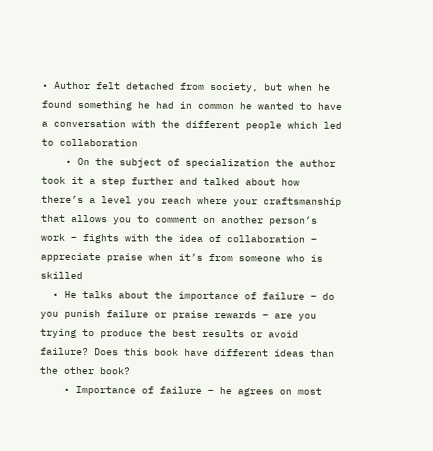• Author felt detached from society, but when he found something he had in common he wanted to have a conversation with the different people which led to collaboration
    • On the subject of specialization the author took it a step further and talked about how there’s a level you reach where your craftsmanship that allows you to comment on another person’s work – fights with the idea of collaboration – appreciate praise when it’s from someone who is skilled
  • He talks about the importance of failure – do you punish failure or praise rewards – are you trying to produce the best results or avoid failure? Does this book have different ideas than the other book?
    • Importance of failure – he agrees on most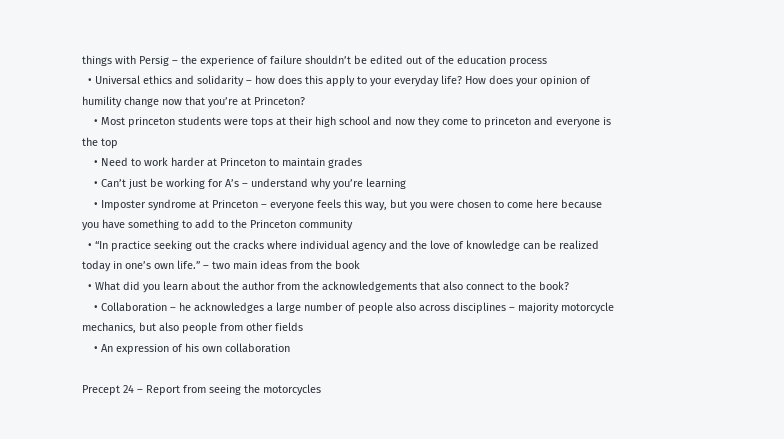things with Persig – the experience of failure shouldn’t be edited out of the education process
  • Universal ethics and solidarity – how does this apply to your everyday life? How does your opinion of humility change now that you’re at Princeton?
    • Most princeton students were tops at their high school and now they come to princeton and everyone is the top
    • Need to work harder at Princeton to maintain grades
    • Can’t just be working for A’s – understand why you’re learning
    • Imposter syndrome at Princeton – everyone feels this way, but you were chosen to come here because you have something to add to the Princeton community
  • “In practice seeking out the cracks where individual agency and the love of knowledge can be realized today in one’s own life.” – two main ideas from the book
  • What did you learn about the author from the acknowledgements that also connect to the book?
    • Collaboration – he acknowledges a large number of people also across disciplines – majority motorcycle mechanics, but also people from other fields
    • An expression of his own collaboration

Precept 24 – Report from seeing the motorcycles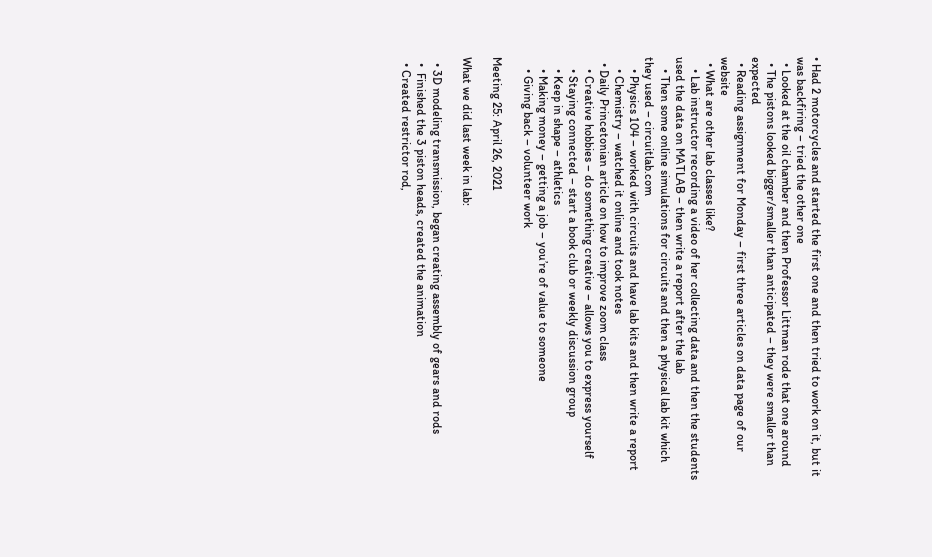• Had 2 motorcycles and started the first one and then tried to work on it, but it was backfiring – tried the other one
  • Looked at the oil chamber and then Professor Littman rode that one around
  • The pistons looked bigger/smaller than anticipated – they were smaller than expected
  • Reading assignment for Monday – first three articles on data page of our website
  • What are other lab classes like?
    • Lab instructor recording a video of her collecting data and then the students used the data on MATLAB – then write a report after the lab
    • Then some online simulations for circuits and then a physical lab kit which they used – circuitlab.com
    • Physics 104 – worked with circuits and have lab kits and then write a report
    • Chemistry – watched it online and took notes
  • Daily Princetonian article on how to improve zoom class
    • Creative hobbies – do something creative – allows you to express yourself
    • Staying connected – start a book club or weekly discussion group
    • Keep in shape – athletics
    • Making money – getting a job – you’re of value to someone
    • Giving back – volunteer work

Meeting 25: April 26, 2021

What we did last week in lab:

  • 3D modeling transmission, began creating assembly of gears and rods
  •  Finished the 3 piston heads, created the animation
  • Created restrictor rod,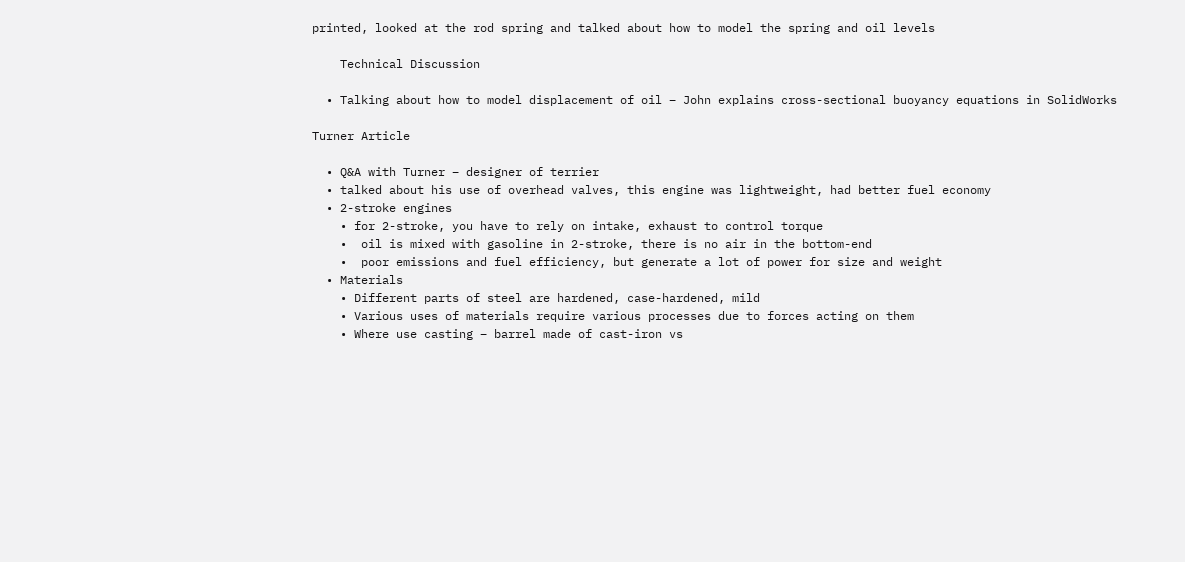printed, looked at the rod spring and talked about how to model the spring and oil levels

    Technical Discussion

  • Talking about how to model displacement of oil – John explains cross-sectional buoyancy equations in SolidWorks

Turner Article

  • Q&A with Turner – designer of terrier
  • talked about his use of overhead valves, this engine was lightweight, had better fuel economy
  • 2-stroke engines
    • for 2-stroke, you have to rely on intake, exhaust to control torque
    •  oil is mixed with gasoline in 2-stroke, there is no air in the bottom-end
    •  poor emissions and fuel efficiency, but generate a lot of power for size and weight
  • Materials
    • Different parts of steel are hardened, case-hardened, mild
    • Various uses of materials require various processes due to forces acting on them
    • Where use casting – barrel made of cast-iron vs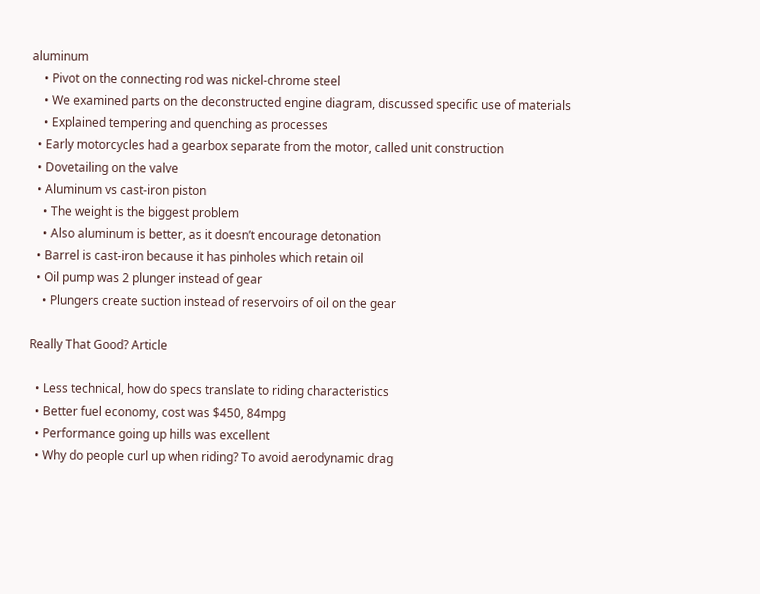aluminum
    • Pivot on the connecting rod was nickel-chrome steel
    • We examined parts on the deconstructed engine diagram, discussed specific use of materials
    • Explained tempering and quenching as processes
  • Early motorcycles had a gearbox separate from the motor, called unit construction
  • Dovetailing on the valve
  • Aluminum vs cast-iron piston
    • The weight is the biggest problem
    • Also aluminum is better, as it doesn’t encourage detonation
  • Barrel is cast-iron because it has pinholes which retain oil
  • Oil pump was 2 plunger instead of gear
    • Plungers create suction instead of reservoirs of oil on the gear

Really That Good? Article

  • Less technical, how do specs translate to riding characteristics
  • Better fuel economy, cost was $450, 84mpg
  • Performance going up hills was excellent
  • Why do people curl up when riding? To avoid aerodynamic drag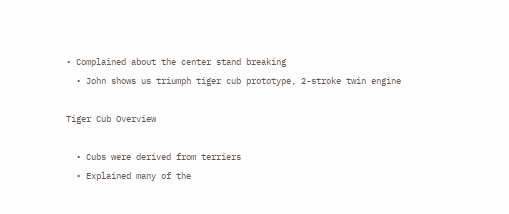• Complained about the center stand breaking
  • John shows us triumph tiger cub prototype, 2-stroke twin engine

Tiger Cub Overview

  • Cubs were derived from terriers
  • Explained many of the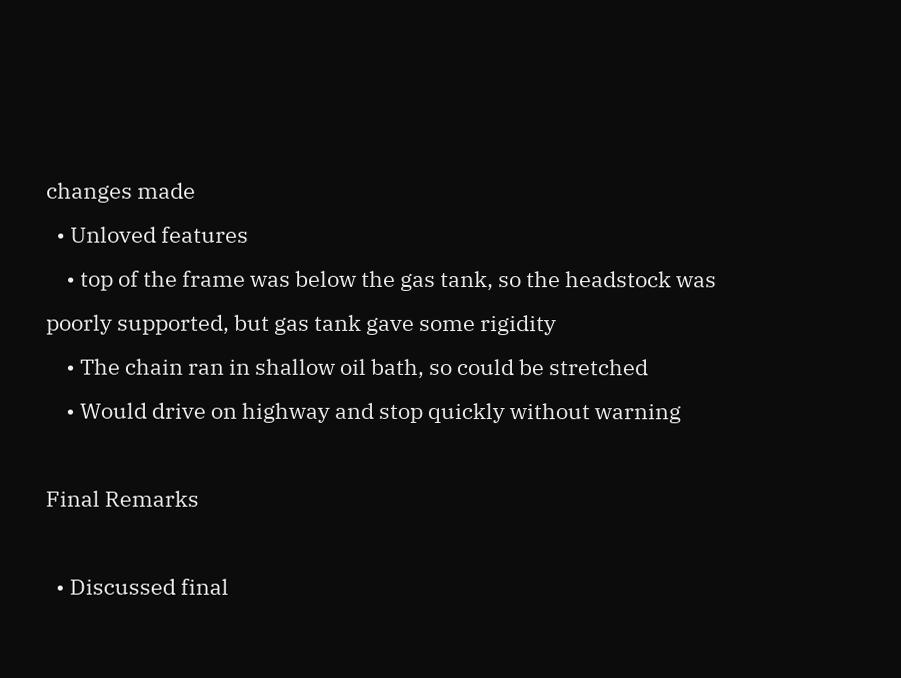changes made
  • Unloved features
    • top of the frame was below the gas tank, so the headstock was poorly supported, but gas tank gave some rigidity
    • The chain ran in shallow oil bath, so could be stretched
    • Would drive on highway and stop quickly without warning

Final Remarks

  • Discussed final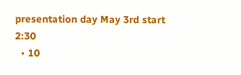presentation day May 3rd start 2:30
  • 10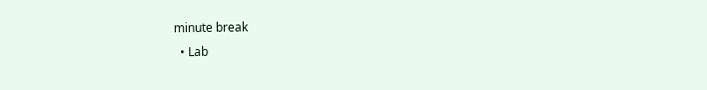minute break
  • Lab